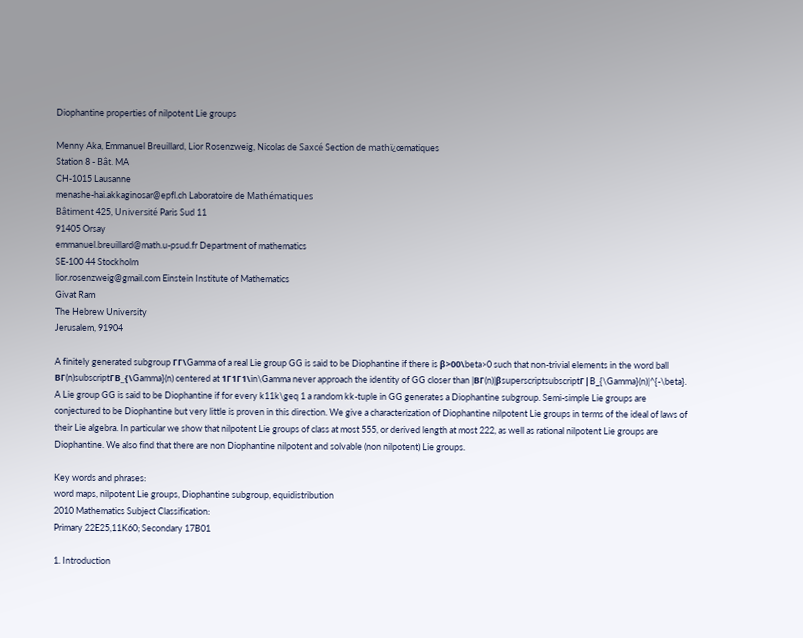Diophantine properties of nilpotent Lie groups

Menny Aka, Emmanuel Breuillard, Lior Rosenzweig, Nicolas de Saxcé Section de mathï¿œmatiques
Station 8 - Bât. MA
CH-1015 Lausanne
menashe-hai.akkaginosar@epfl.ch Laboratoire de Mathématiques
Bâtiment 425, Université Paris Sud 11
91405 Orsay
emmanuel.breuillard@math.u-psud.fr Department of mathematics
SE-100 44 Stockholm
lior.rosenzweig@gmail.com Einstein Institute of Mathematics
Givat Ram
The Hebrew University
Jerusalem, 91904

A finitely generated subgroup ΓΓ\Gamma of a real Lie group GG is said to be Diophantine if there is β>00\beta>0 such that non-trivial elements in the word ball BΓ(n)subscriptΓB_{\Gamma}(n) centered at 1Γ1Γ1\in\Gamma never approach the identity of GG closer than |BΓ(n)|βsuperscriptsubscriptΓ|B_{\Gamma}(n)|^{-\beta}. A Lie group GG is said to be Diophantine if for every k11k\geq 1 a random kk-tuple in GG generates a Diophantine subgroup. Semi-simple Lie groups are conjectured to be Diophantine but very little is proven in this direction. We give a characterization of Diophantine nilpotent Lie groups in terms of the ideal of laws of their Lie algebra. In particular we show that nilpotent Lie groups of class at most 555, or derived length at most 222, as well as rational nilpotent Lie groups are Diophantine. We also find that there are non Diophantine nilpotent and solvable (non nilpotent) Lie groups.

Key words and phrases:
word maps, nilpotent Lie groups, Diophantine subgroup, equidistribution
2010 Mathematics Subject Classification:
Primary 22E25,11K60; Secondary 17B01

1. Introduction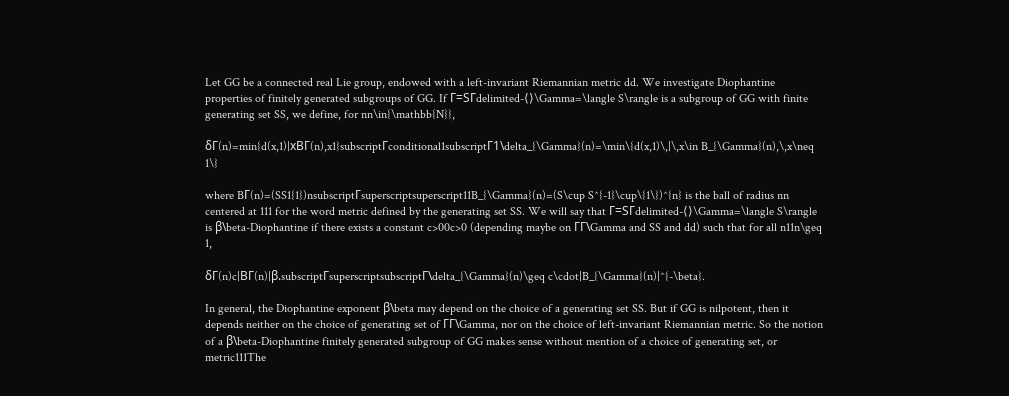Let GG be a connected real Lie group, endowed with a left-invariant Riemannian metric dd. We investigate Diophantine properties of finitely generated subgroups of GG. If Γ=SΓdelimited-⟨⟩\Gamma=\langle S\rangle is a subgroup of GG with finite generating set SS, we define, for nn\in{\mathbb{N}},

δΓ(n)=min{d(x,1)|xBΓ(n),x1}subscriptΓconditional1subscriptΓ1\delta_{\Gamma}(n)=\min\{d(x,1)\,|\,x\in B_{\Gamma}(n),\,x\neq 1\}

where BΓ(n)=(SS1{1})nsubscriptΓsuperscriptsuperscript11B_{\Gamma}(n)=(S\cup S^{-1}\cup\{1\})^{n} is the ball of radius nn centered at 111 for the word metric defined by the generating set SS. We will say that Γ=SΓdelimited-⟨⟩\Gamma=\langle S\rangle is β\beta-Diophantine if there exists a constant c>00c>0 (depending maybe on ΓΓ\Gamma and SS and dd) such that for all n11n\geq 1,

δΓ(n)c|BΓ(n)|β.subscriptΓsuperscriptsubscriptΓ\delta_{\Gamma}(n)\geq c\cdot|B_{\Gamma}(n)|^{-\beta}.

In general, the Diophantine exponent β\beta may depend on the choice of a generating set SS. But if GG is nilpotent, then it depends neither on the choice of generating set of ΓΓ\Gamma, nor on the choice of left-invariant Riemannian metric. So the notion of a β\beta-Diophantine finitely generated subgroup of GG makes sense without mention of a choice of generating set, or metric111The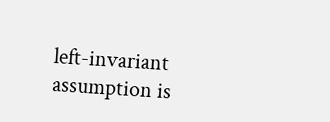left-invariant assumption is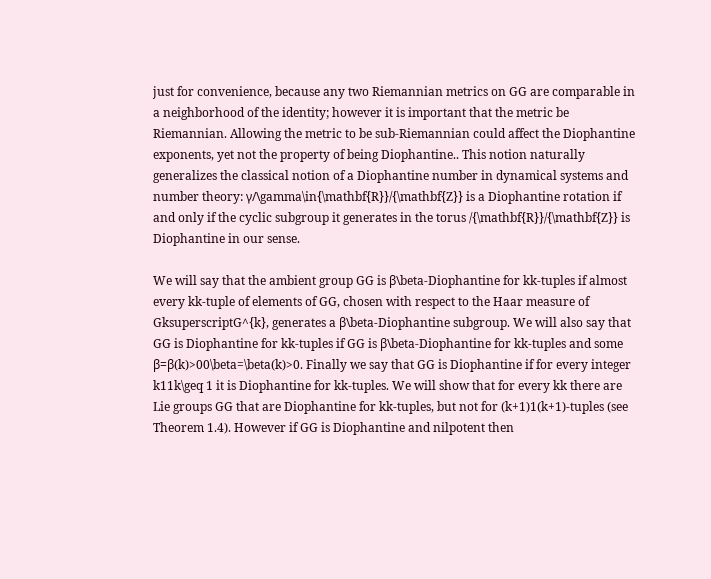just for convenience, because any two Riemannian metrics on GG are comparable in a neighborhood of the identity; however it is important that the metric be Riemannian. Allowing the metric to be sub-Riemannian could affect the Diophantine exponents, yet not the property of being Diophantine.. This notion naturally generalizes the classical notion of a Diophantine number in dynamical systems and number theory: γ/\gamma\in{\mathbf{R}}/{\mathbf{Z}} is a Diophantine rotation if and only if the cyclic subgroup it generates in the torus /{\mathbf{R}}/{\mathbf{Z}} is Diophantine in our sense.

We will say that the ambient group GG is β\beta-Diophantine for kk-tuples if almost every kk-tuple of elements of GG, chosen with respect to the Haar measure of GksuperscriptG^{k}, generates a β\beta-Diophantine subgroup. We will also say that GG is Diophantine for kk-tuples if GG is β\beta-Diophantine for kk-tuples and some β=β(k)>00\beta=\beta(k)>0. Finally we say that GG is Diophantine if for every integer k11k\geq 1 it is Diophantine for kk-tuples. We will show that for every kk there are Lie groups GG that are Diophantine for kk-tuples, but not for (k+1)1(k+1)-tuples (see Theorem 1.4). However if GG is Diophantine and nilpotent then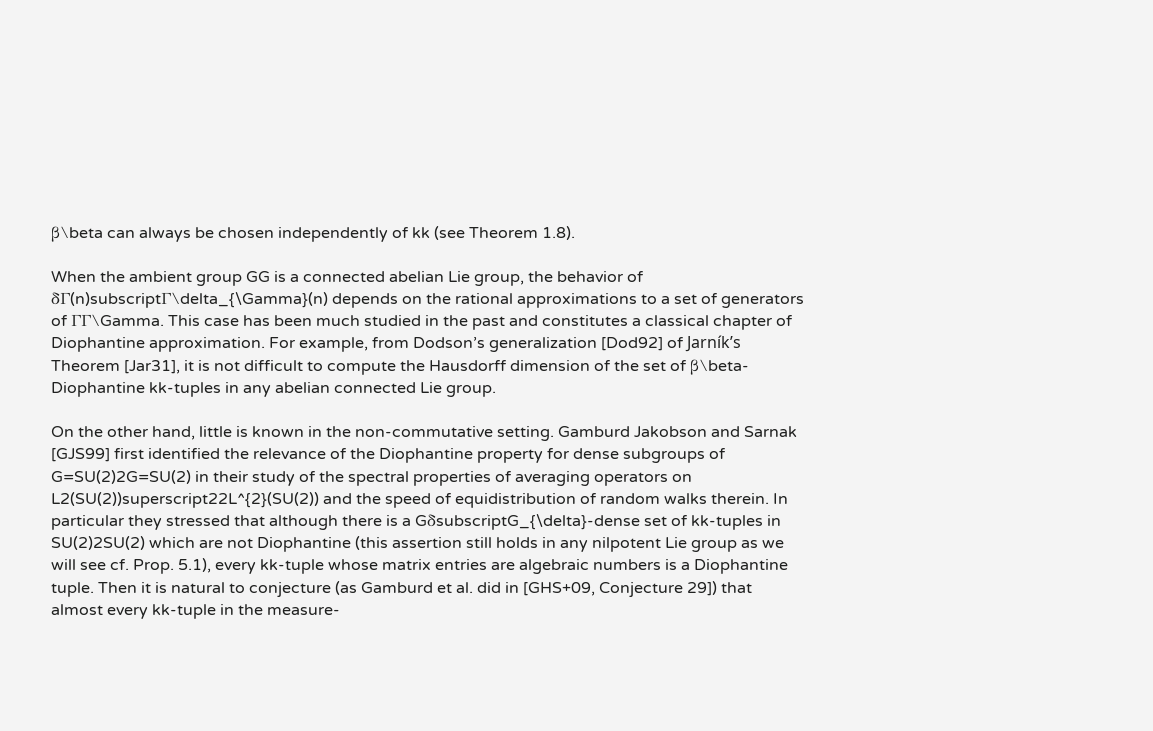β\beta can always be chosen independently of kk (see Theorem 1.8).

When the ambient group GG is a connected abelian Lie group, the behavior of δΓ(n)subscriptΓ\delta_{\Gamma}(n) depends on the rational approximations to a set of generators of ΓΓ\Gamma. This case has been much studied in the past and constitutes a classical chapter of Diophantine approximation. For example, from Dodson’s generalization [Dod92] of Jarník’s Theorem [Jar31], it is not difficult to compute the Hausdorff dimension of the set of β\beta-Diophantine kk-tuples in any abelian connected Lie group.

On the other hand, little is known in the non-commutative setting. Gamburd Jakobson and Sarnak [GJS99] first identified the relevance of the Diophantine property for dense subgroups of G=SU(2)2G=SU(2) in their study of the spectral properties of averaging operators on L2(SU(2))superscript22L^{2}(SU(2)) and the speed of equidistribution of random walks therein. In particular they stressed that although there is a GδsubscriptG_{\delta}-dense set of kk-tuples in SU(2)2SU(2) which are not Diophantine (this assertion still holds in any nilpotent Lie group as we will see cf. Prop. 5.1), every kk-tuple whose matrix entries are algebraic numbers is a Diophantine tuple. Then it is natural to conjecture (as Gamburd et al. did in [GHS+09, Conjecture 29]) that almost every kk-tuple in the measure-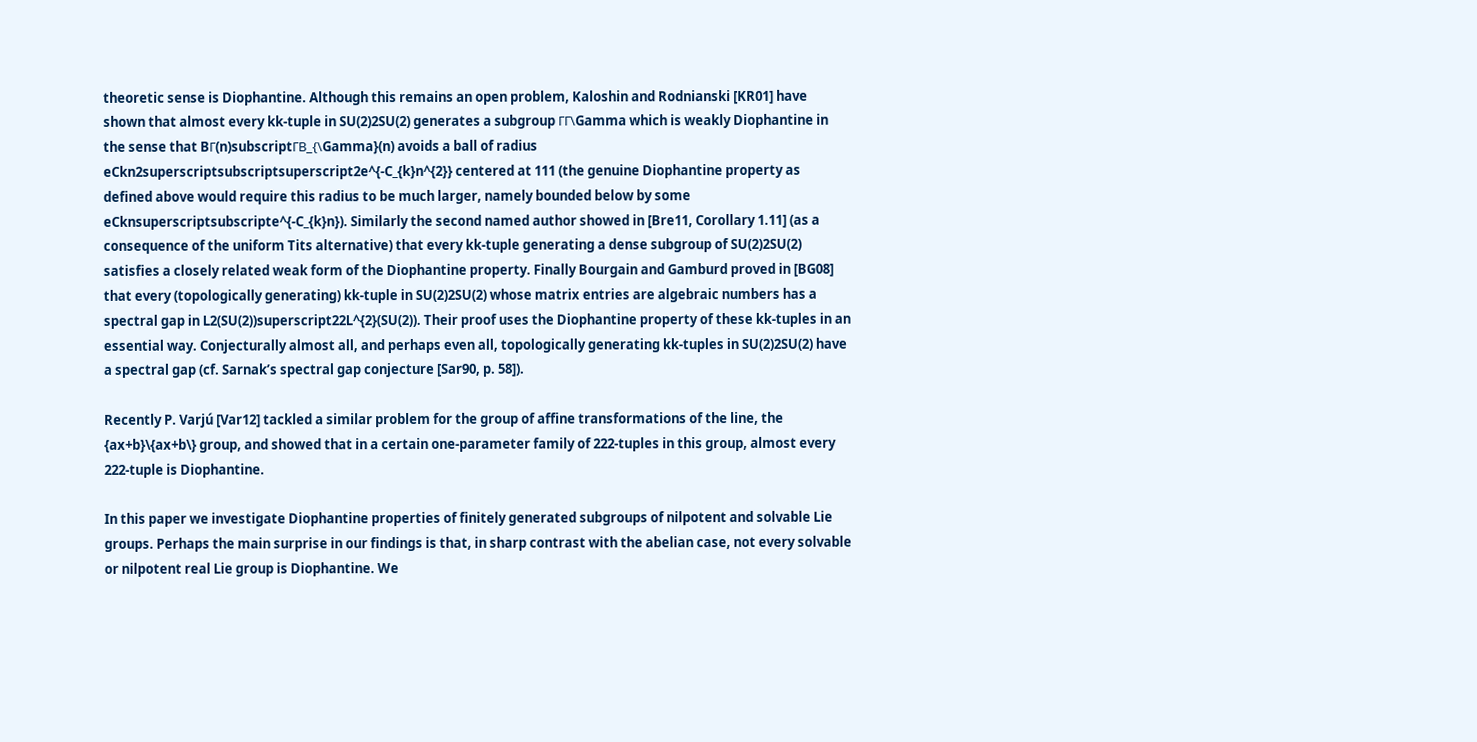theoretic sense is Diophantine. Although this remains an open problem, Kaloshin and Rodnianski [KR01] have shown that almost every kk-tuple in SU(2)2SU(2) generates a subgroup ΓΓ\Gamma which is weakly Diophantine in the sense that BΓ(n)subscriptΓB_{\Gamma}(n) avoids a ball of radius eCkn2superscriptsubscriptsuperscript2e^{-C_{k}n^{2}} centered at 111 (the genuine Diophantine property as defined above would require this radius to be much larger, namely bounded below by some eCknsuperscriptsubscripte^{-C_{k}n}). Similarly the second named author showed in [Bre11, Corollary 1.11] (as a consequence of the uniform Tits alternative) that every kk-tuple generating a dense subgroup of SU(2)2SU(2) satisfies a closely related weak form of the Diophantine property. Finally Bourgain and Gamburd proved in [BG08] that every (topologically generating) kk-tuple in SU(2)2SU(2) whose matrix entries are algebraic numbers has a spectral gap in L2(SU(2))superscript22L^{2}(SU(2)). Their proof uses the Diophantine property of these kk-tuples in an essential way. Conjecturally almost all, and perhaps even all, topologically generating kk-tuples in SU(2)2SU(2) have a spectral gap (cf. Sarnak’s spectral gap conjecture [Sar90, p. 58]).

Recently P. Varjú [Var12] tackled a similar problem for the group of affine transformations of the line, the {ax+b}\{ax+b\} group, and showed that in a certain one-parameter family of 222-tuples in this group, almost every 222-tuple is Diophantine.

In this paper we investigate Diophantine properties of finitely generated subgroups of nilpotent and solvable Lie groups. Perhaps the main surprise in our findings is that, in sharp contrast with the abelian case, not every solvable or nilpotent real Lie group is Diophantine. We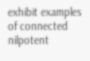exhibit examples of connected nilpotent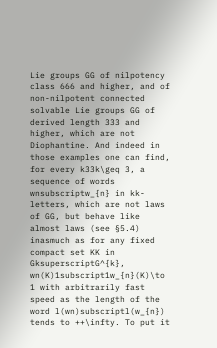Lie groups GG of nilpotency class 666 and higher, and of non-nilpotent connected solvable Lie groups GG of derived length 333 and higher, which are not Diophantine. And indeed in those examples one can find, for every k33k\geq 3, a sequence of words wnsubscriptw_{n} in kk-letters, which are not laws of GG, but behave like almost laws (see §5.4) inasmuch as for any fixed compact set KK in GksuperscriptG^{k}, wn(K)1subscript1w_{n}(K)\to 1 with arbitrarily fast speed as the length of the word l(wn)subscriptl(w_{n}) tends to ++\infty. To put it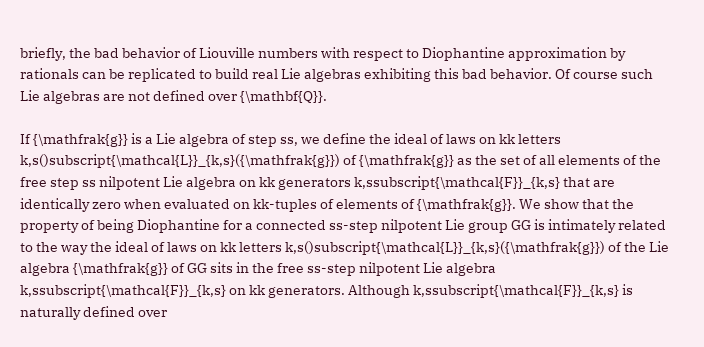briefly, the bad behavior of Liouville numbers with respect to Diophantine approximation by rationals can be replicated to build real Lie algebras exhibiting this bad behavior. Of course such Lie algebras are not defined over {\mathbf{Q}}.

If {\mathfrak{g}} is a Lie algebra of step ss, we define the ideal of laws on kk letters k,s()subscript{\mathcal{L}}_{k,s}({\mathfrak{g}}) of {\mathfrak{g}} as the set of all elements of the free step ss nilpotent Lie algebra on kk generators k,ssubscript{\mathcal{F}}_{k,s} that are identically zero when evaluated on kk-tuples of elements of {\mathfrak{g}}. We show that the property of being Diophantine for a connected ss-step nilpotent Lie group GG is intimately related to the way the ideal of laws on kk letters k,s()subscript{\mathcal{L}}_{k,s}({\mathfrak{g}}) of the Lie algebra {\mathfrak{g}} of GG sits in the free ss-step nilpotent Lie algebra k,ssubscript{\mathcal{F}}_{k,s} on kk generators. Although k,ssubscript{\mathcal{F}}_{k,s} is naturally defined over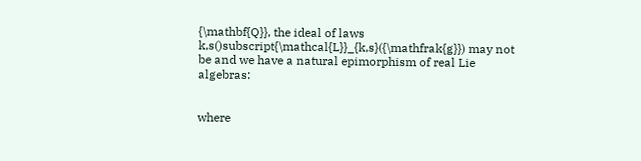{\mathbf{Q}}, the ideal of laws k,s()subscript{\mathcal{L}}_{k,s}({\mathfrak{g}}) may not be and we have a natural epimorphism of real Lie algebras:


where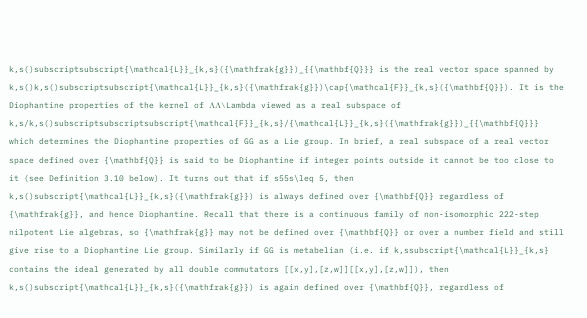k,s()subscriptsubscript{\mathcal{L}}_{k,s}({\mathfrak{g}})_{{\mathbf{Q}}} is the real vector space spanned by k,s()k,s()subscriptsubscript{\mathcal{L}}_{k,s}({\mathfrak{g}})\cap{\mathcal{F}}_{k,s}({\mathbf{Q}}). It is the Diophantine properties of the kernel of ΛΛ\Lambda viewed as a real subspace of k,s/k,s()subscriptsubscriptsubscript{\mathcal{F}}_{k,s}/{\mathcal{L}}_{k,s}({\mathfrak{g}})_{{\mathbf{Q}}} which determines the Diophantine properties of GG as a Lie group. In brief, a real subspace of a real vector space defined over {\mathbf{Q}} is said to be Diophantine if integer points outside it cannot be too close to it (see Definition 3.10 below). It turns out that if s55s\leq 5, then k,s()subscript{\mathcal{L}}_{k,s}({\mathfrak{g}}) is always defined over {\mathbf{Q}} regardless of {\mathfrak{g}}, and hence Diophantine. Recall that there is a continuous family of non-isomorphic 222-step nilpotent Lie algebras, so {\mathfrak{g}} may not be defined over {\mathbf{Q}} or over a number field and still give rise to a Diophantine Lie group. Similarly if GG is metabelian (i.e. if k,ssubscript{\mathcal{L}}_{k,s} contains the ideal generated by all double commutators [[x,y],[z,w]][[x,y],[z,w]]), then k,s()subscript{\mathcal{L}}_{k,s}({\mathfrak{g}}) is again defined over {\mathbf{Q}}, regardless of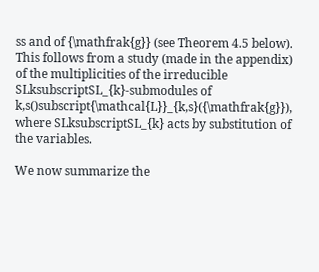ss and of {\mathfrak{g}} (see Theorem 4.5 below). This follows from a study (made in the appendix) of the multiplicities of the irreducible SLksubscriptSL_{k}-submodules of k,s()subscript{\mathcal{L}}_{k,s}({\mathfrak{g}}), where SLksubscriptSL_{k} acts by substitution of the variables.

We now summarize the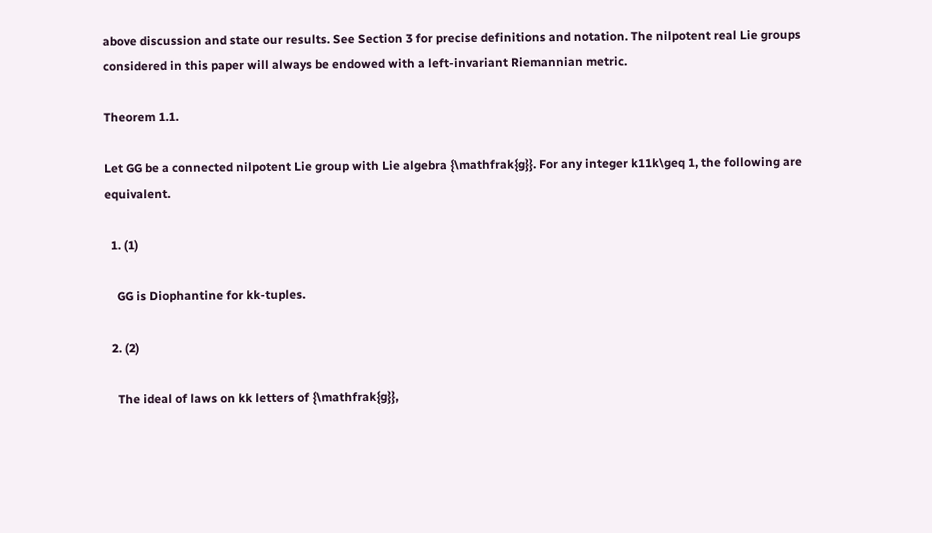above discussion and state our results. See Section 3 for precise definitions and notation. The nilpotent real Lie groups considered in this paper will always be endowed with a left-invariant Riemannian metric.

Theorem 1.1.

Let GG be a connected nilpotent Lie group with Lie algebra {\mathfrak{g}}. For any integer k11k\geq 1, the following are equivalent.

  1. (1)

    GG is Diophantine for kk-tuples.

  2. (2)

    The ideal of laws on kk letters of {\mathfrak{g}},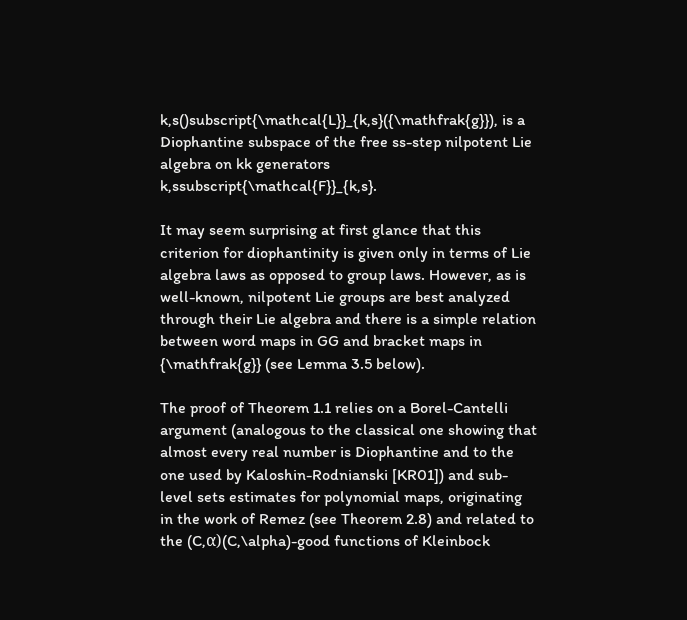k,s()subscript{\mathcal{L}}_{k,s}({\mathfrak{g}}), is a Diophantine subspace of the free ss-step nilpotent Lie algebra on kk generators k,ssubscript{\mathcal{F}}_{k,s}.

It may seem surprising at first glance that this criterion for diophantinity is given only in terms of Lie algebra laws as opposed to group laws. However, as is well-known, nilpotent Lie groups are best analyzed through their Lie algebra and there is a simple relation between word maps in GG and bracket maps in {\mathfrak{g}} (see Lemma 3.5 below).

The proof of Theorem 1.1 relies on a Borel-Cantelli argument (analogous to the classical one showing that almost every real number is Diophantine and to the one used by Kaloshin-Rodnianski [KR01]) and sub-level sets estimates for polynomial maps, originating in the work of Remez (see Theorem 2.8) and related to the (C,α)(C,\alpha)-good functions of Kleinbock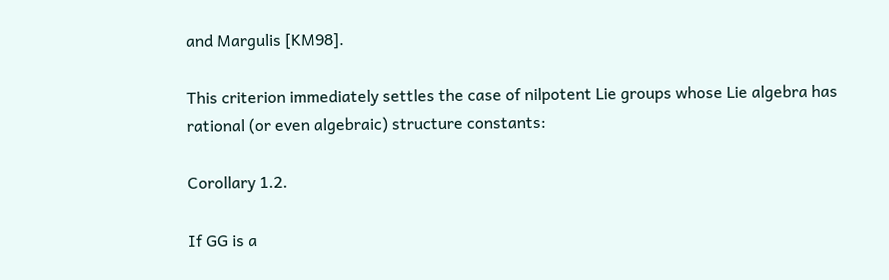and Margulis [KM98].

This criterion immediately settles the case of nilpotent Lie groups whose Lie algebra has rational (or even algebraic) structure constants:

Corollary 1.2.

If GG is a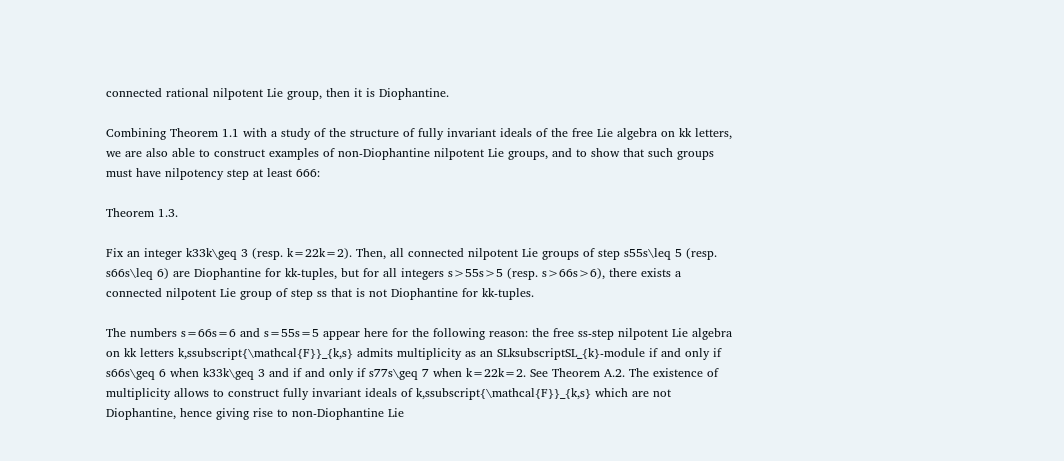connected rational nilpotent Lie group, then it is Diophantine.

Combining Theorem 1.1 with a study of the structure of fully invariant ideals of the free Lie algebra on kk letters, we are also able to construct examples of non-Diophantine nilpotent Lie groups, and to show that such groups must have nilpotency step at least 666:

Theorem 1.3.

Fix an integer k33k\geq 3 (resp. k=22k=2). Then, all connected nilpotent Lie groups of step s55s\leq 5 (resp. s66s\leq 6) are Diophantine for kk-tuples, but for all integers s>55s>5 (resp. s>66s>6), there exists a connected nilpotent Lie group of step ss that is not Diophantine for kk-tuples.

The numbers s=66s=6 and s=55s=5 appear here for the following reason: the free ss-step nilpotent Lie algebra on kk letters k,ssubscript{\mathcal{F}}_{k,s} admits multiplicity as an SLksubscriptSL_{k}-module if and only if s66s\geq 6 when k33k\geq 3 and if and only if s77s\geq 7 when k=22k=2. See Theorem A.2. The existence of multiplicity allows to construct fully invariant ideals of k,ssubscript{\mathcal{F}}_{k,s} which are not Diophantine, hence giving rise to non-Diophantine Lie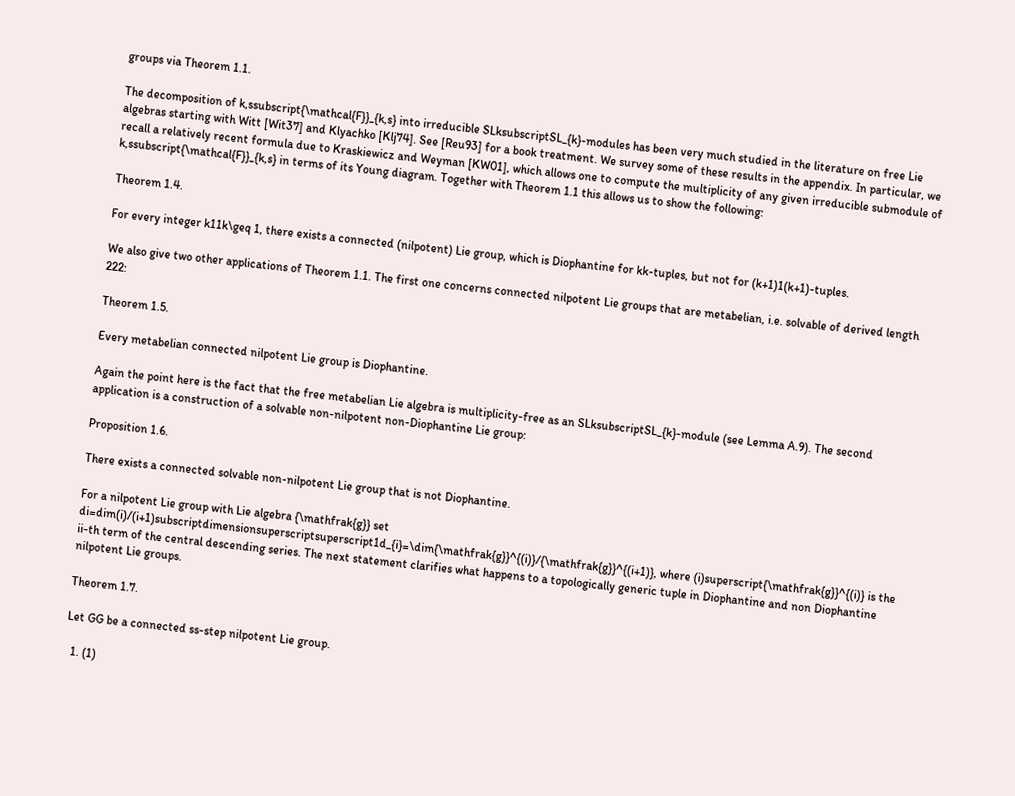groups via Theorem 1.1.

The decomposition of k,ssubscript{\mathcal{F}}_{k,s} into irreducible SLksubscriptSL_{k}-modules has been very much studied in the literature on free Lie algebras starting with Witt [Wit37] and Klyachko [Klj74]. See [Reu93] for a book treatment. We survey some of these results in the appendix. In particular, we recall a relatively recent formula due to Kraskiewicz and Weyman [KW01], which allows one to compute the multiplicity of any given irreducible submodule of k,ssubscript{\mathcal{F}}_{k,s} in terms of its Young diagram. Together with Theorem 1.1 this allows us to show the following:

Theorem 1.4.

For every integer k11k\geq 1, there exists a connected (nilpotent) Lie group, which is Diophantine for kk-tuples, but not for (k+1)1(k+1)-tuples.

We also give two other applications of Theorem 1.1. The first one concerns connected nilpotent Lie groups that are metabelian, i.e. solvable of derived length 222:

Theorem 1.5.

Every metabelian connected nilpotent Lie group is Diophantine.

Again the point here is the fact that the free metabelian Lie algebra is multiplicity-free as an SLksubscriptSL_{k}-module (see Lemma A.9). The second application is a construction of a solvable non-nilpotent non-Diophantine Lie group:

Proposition 1.6.

There exists a connected solvable non-nilpotent Lie group that is not Diophantine.

For a nilpotent Lie group with Lie algebra {\mathfrak{g}} set di=dim(i)/(i+1)subscriptdimensionsuperscriptsuperscript1d_{i}=\dim{\mathfrak{g}}^{(i)}/{\mathfrak{g}}^{(i+1)}, where (i)superscript{\mathfrak{g}}^{(i)} is the ii-th term of the central descending series. The next statement clarifies what happens to a topologically generic tuple in Diophantine and non Diophantine nilpotent Lie groups.

Theorem 1.7.

Let GG be a connected ss-step nilpotent Lie group.

  1. (1)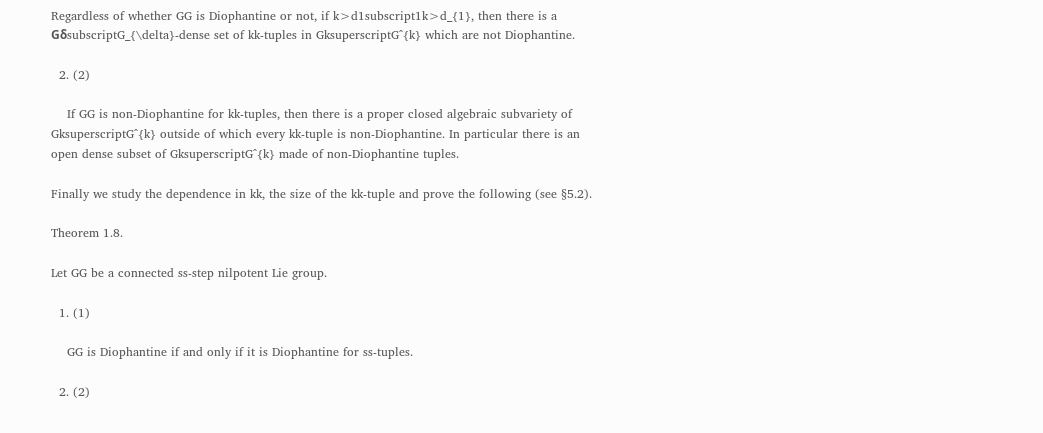Regardless of whether GG is Diophantine or not, if k>d1subscript1k>d_{1}, then there is a GδsubscriptG_{\delta}-dense set of kk-tuples in GksuperscriptG^{k} which are not Diophantine.

  2. (2)

    If GG is non-Diophantine for kk-tuples, then there is a proper closed algebraic subvariety of GksuperscriptG^{k} outside of which every kk-tuple is non-Diophantine. In particular there is an open dense subset of GksuperscriptG^{k} made of non-Diophantine tuples.

Finally we study the dependence in kk, the size of the kk-tuple and prove the following (see §5.2).

Theorem 1.8.

Let GG be a connected ss-step nilpotent Lie group.

  1. (1)

    GG is Diophantine if and only if it is Diophantine for ss-tuples.

  2. (2)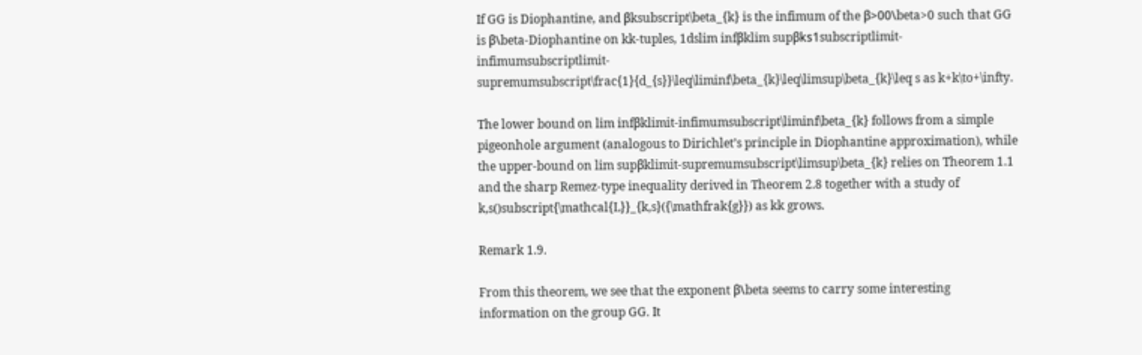If GG is Diophantine, and βksubscript\beta_{k} is the infimum of the β>00\beta>0 such that GG is β\beta-Diophantine on kk-tuples, 1dslim infβklim supβks1subscriptlimit-infimumsubscriptlimit-supremumsubscript\frac{1}{d_{s}}\leq\liminf\beta_{k}\leq\limsup\beta_{k}\leq s as k+k\to+\infty.

The lower bound on lim infβklimit-infimumsubscript\liminf\beta_{k} follows from a simple pigeonhole argument (analogous to Dirichlet’s principle in Diophantine approximation), while the upper-bound on lim supβklimit-supremumsubscript\limsup\beta_{k} relies on Theorem 1.1 and the sharp Remez-type inequality derived in Theorem 2.8 together with a study of k,s()subscript{\mathcal{L}}_{k,s}({\mathfrak{g}}) as kk grows.

Remark 1.9.

From this theorem, we see that the exponent β\beta seems to carry some interesting information on the group GG. It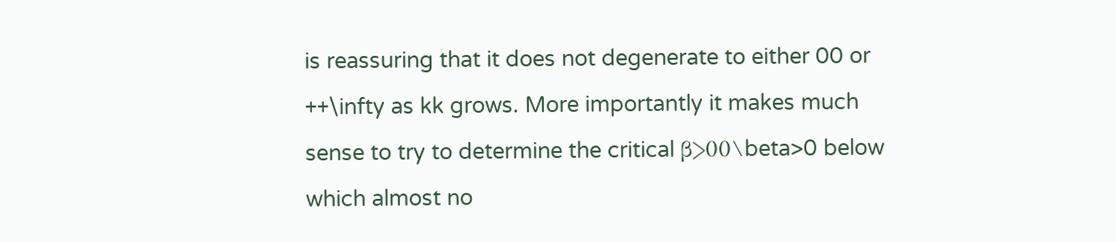is reassuring that it does not degenerate to either 00 or ++\infty as kk grows. More importantly it makes much sense to try to determine the critical β>00\beta>0 below which almost no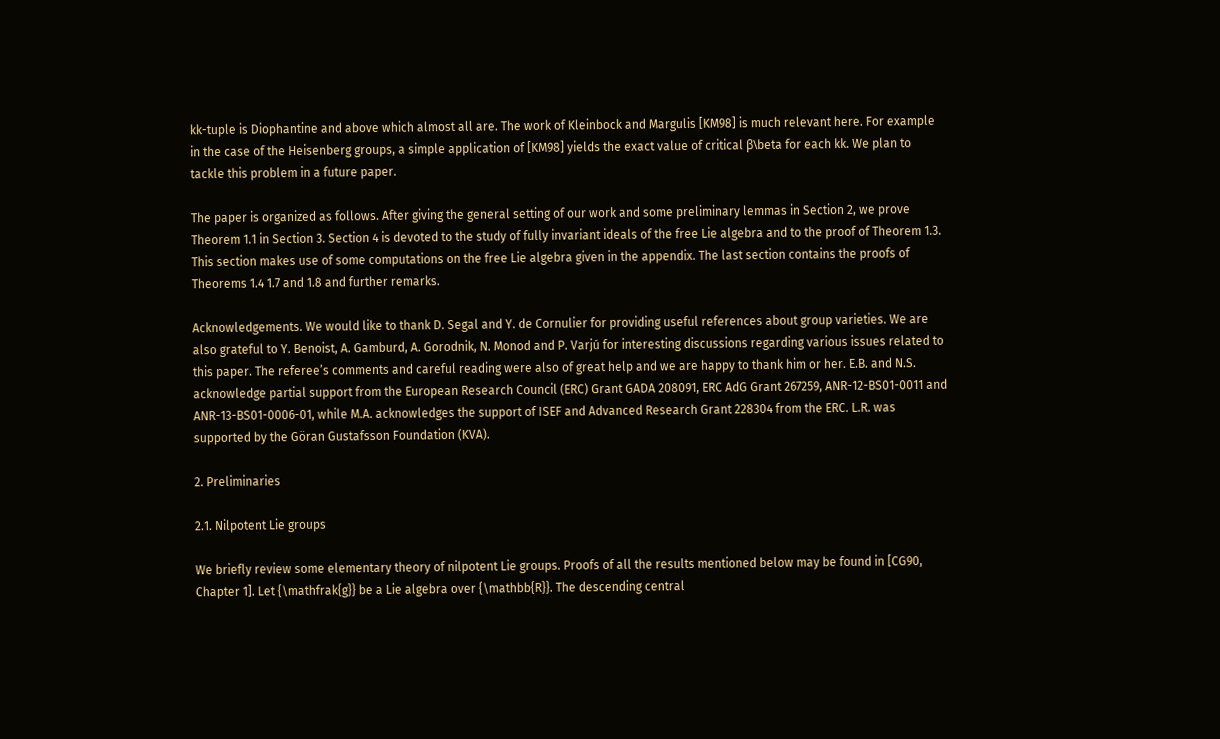kk-tuple is Diophantine and above which almost all are. The work of Kleinbock and Margulis [KM98] is much relevant here. For example in the case of the Heisenberg groups, a simple application of [KM98] yields the exact value of critical β\beta for each kk. We plan to tackle this problem in a future paper.

The paper is organized as follows. After giving the general setting of our work and some preliminary lemmas in Section 2, we prove Theorem 1.1 in Section 3. Section 4 is devoted to the study of fully invariant ideals of the free Lie algebra and to the proof of Theorem 1.3. This section makes use of some computations on the free Lie algebra given in the appendix. The last section contains the proofs of Theorems 1.4 1.7 and 1.8 and further remarks.

Acknowledgements. We would like to thank D. Segal and Y. de Cornulier for providing useful references about group varieties. We are also grateful to Y. Benoist, A. Gamburd, A. Gorodnik, N. Monod and P. Varjú for interesting discussions regarding various issues related to this paper. The referee’s comments and careful reading were also of great help and we are happy to thank him or her. E.B. and N.S. acknowledge partial support from the European Research Council (ERC) Grant GADA 208091, ERC AdG Grant 267259, ANR-12-BS01-0011 and ANR-13-BS01-0006-01, while M.A. acknowledges the support of ISEF and Advanced Research Grant 228304 from the ERC. L.R. was supported by the Göran Gustafsson Foundation (KVA).

2. Preliminaries

2.1. Nilpotent Lie groups

We briefly review some elementary theory of nilpotent Lie groups. Proofs of all the results mentioned below may be found in [CG90, Chapter 1]. Let {\mathfrak{g}} be a Lie algebra over {\mathbb{R}}. The descending central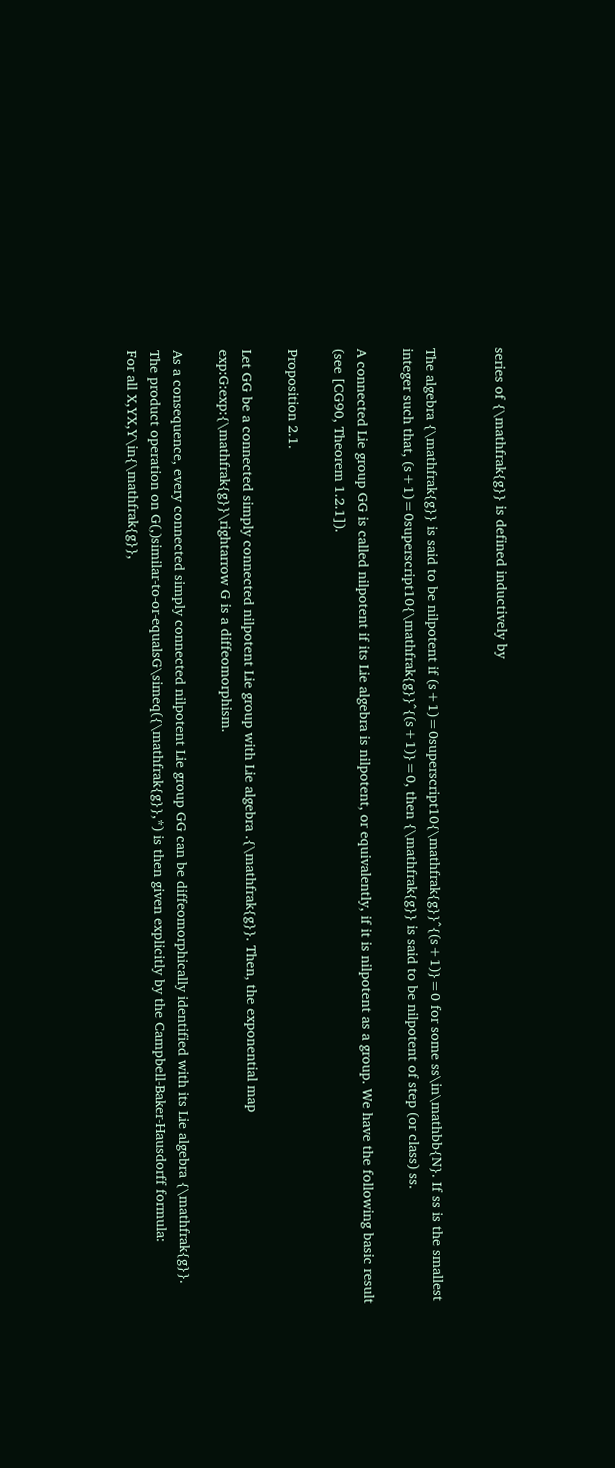series of {\mathfrak{g}} is defined inductively by


The algebra {\mathfrak{g}} is said to be nilpotent if (s+1)=0superscript10{\mathfrak{g}}^{(s+1)}=0 for some ss\in\mathbb{N}. If ss is the smallest integer such that, (s+1)=0superscript10{\mathfrak{g}}^{(s+1)}=0, then {\mathfrak{g}} is said to be nilpotent of step (or class) ss.

A connected Lie group GG is called nilpotent if its Lie algebra is nilpotent, or equivalently, if it is nilpotent as a group. We have the following basic result (see [CG90, Theorem 1.2.1]).

Proposition 2.1.

Let GG be a connected simply connected nilpotent Lie group with Lie algebra .{\mathfrak{g}}. Then, the exponential map exp:G:exp:{\mathfrak{g}}\rightarrow G is a diffeomorphism.

As a consequence, every connected simply connected nilpotent Lie group GG can be diffeomorphically identified with its Lie algebra {\mathfrak{g}}. The product operation on G(,)similar-to-or-equalsG\simeq({\mathfrak{g}},*) is then given explicitly by the Campbell-Baker-Hausdorff formula:
For all X,YX,Y\in{\mathfrak{g}},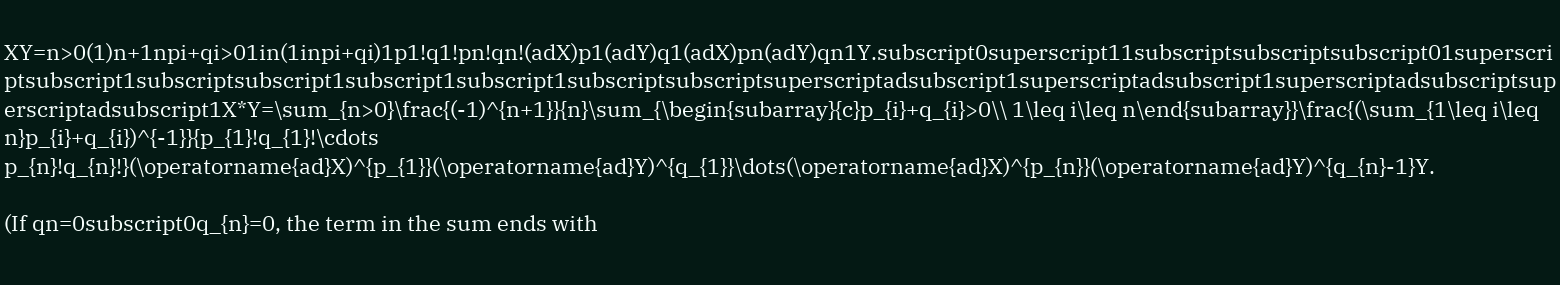XY=n>0(1)n+1npi+qi>01in(1inpi+qi)1p1!q1!pn!qn!(adX)p1(adY)q1(adX)pn(adY)qn1Y.subscript0superscript11subscriptsubscriptsubscript01superscriptsubscript1subscriptsubscript1subscript1subscript1subscriptsubscriptsuperscriptadsubscript1superscriptadsubscript1superscriptadsubscriptsuperscriptadsubscript1X*Y=\sum_{n>0}\frac{(-1)^{n+1}}{n}\sum_{\begin{subarray}{c}p_{i}+q_{i}>0\\ 1\leq i\leq n\end{subarray}}\frac{(\sum_{1\leq i\leq n}p_{i}+q_{i})^{-1}}{p_{1}!q_{1}!\cdots p_{n}!q_{n}!}(\operatorname{ad}X)^{p_{1}}(\operatorname{ad}Y)^{q_{1}}\dots(\operatorname{ad}X)^{p_{n}}(\operatorname{ad}Y)^{q_{n}-1}Y.

(If qn=0subscript0q_{n}=0, the term in the sum ends with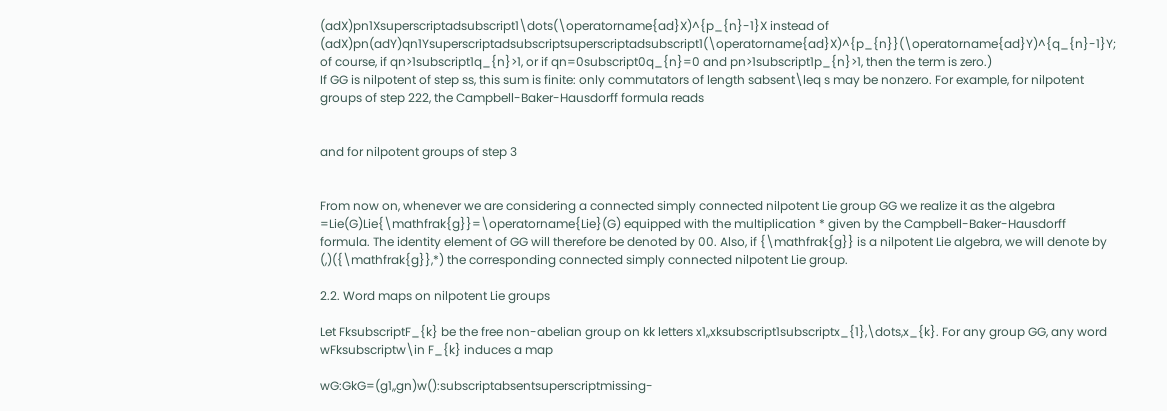(adX)pn1Xsuperscriptadsubscript1\dots(\operatorname{ad}X)^{p_{n}-1}X instead of (adX)pn(adY)qn1Ysuperscriptadsubscriptsuperscriptadsubscript1(\operatorname{ad}X)^{p_{n}}(\operatorname{ad}Y)^{q_{n}-1}Y; of course, if qn>1subscript1q_{n}>1, or if qn=0subscript0q_{n}=0 and pn>1subscript1p_{n}>1, then the term is zero.)
If GG is nilpotent of step ss, this sum is finite: only commutators of length sabsent\leq s may be nonzero. For example, for nilpotent groups of step 222, the Campbell-Baker-Hausdorff formula reads


and for nilpotent groups of step 3


From now on, whenever we are considering a connected simply connected nilpotent Lie group GG we realize it as the algebra =Lie(G)Lie{\mathfrak{g}}=\operatorname{Lie}(G) equipped with the multiplication * given by the Campbell-Baker-Hausdorff formula. The identity element of GG will therefore be denoted by 00. Also, if {\mathfrak{g}} is a nilpotent Lie algebra, we will denote by (,)({\mathfrak{g}},*) the corresponding connected simply connected nilpotent Lie group.

2.2. Word maps on nilpotent Lie groups

Let FksubscriptF_{k} be the free non-abelian group on kk letters x1,,xksubscript1subscriptx_{1},\dots,x_{k}. For any group GG, any word wFksubscriptw\in F_{k} induces a map

wG:GkG=(g1,,gn)w():subscriptabsentsuperscriptmissing-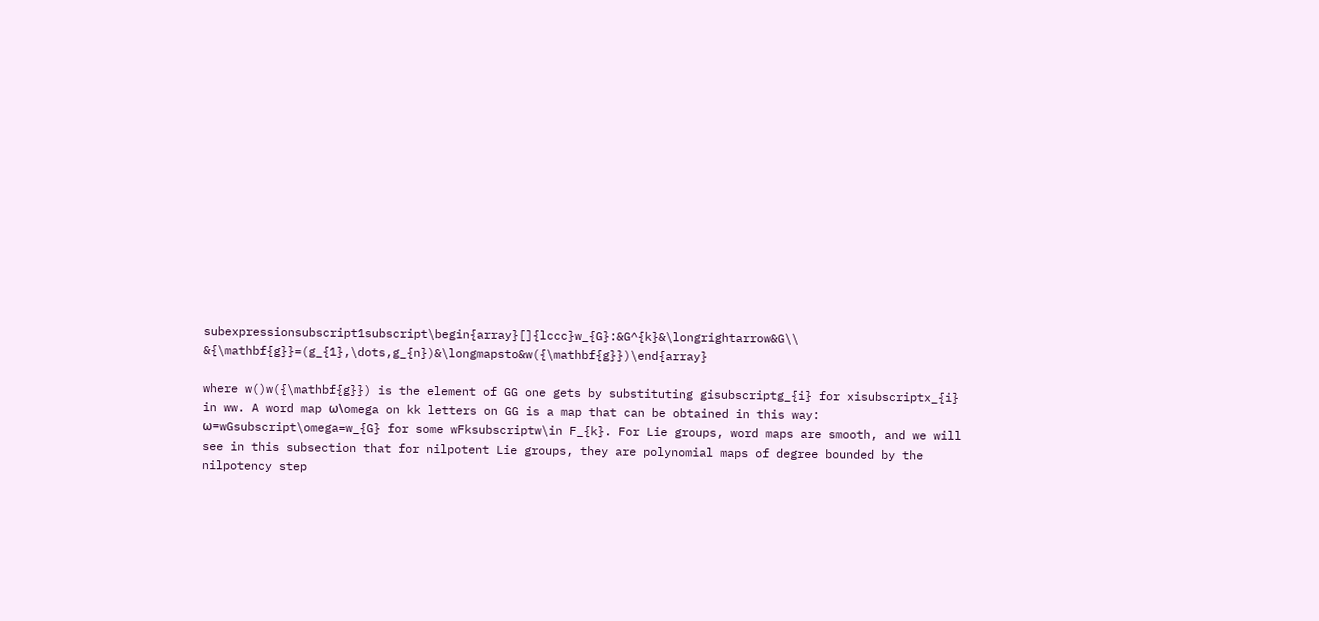subexpressionsubscript1subscript\begin{array}[]{lccc}w_{G}:&G^{k}&\longrightarrow&G\\ &{\mathbf{g}}=(g_{1},\dots,g_{n})&\longmapsto&w({\mathbf{g}})\end{array}

where w()w({\mathbf{g}}) is the element of GG one gets by substituting gisubscriptg_{i} for xisubscriptx_{i} in ww. A word map ω\omega on kk letters on GG is a map that can be obtained in this way: ω=wGsubscript\omega=w_{G} for some wFksubscriptw\in F_{k}. For Lie groups, word maps are smooth, and we will see in this subsection that for nilpotent Lie groups, they are polynomial maps of degree bounded by the nilpotency step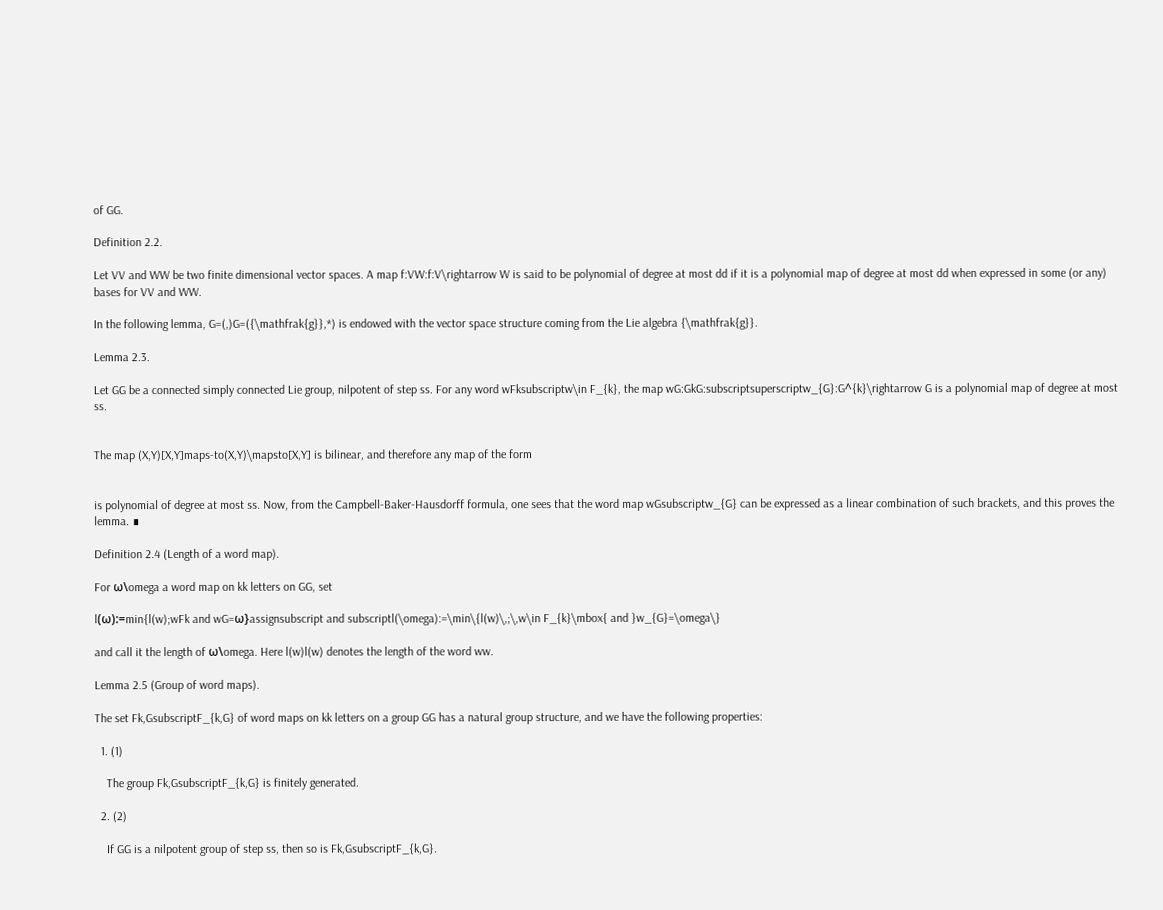of GG.

Definition 2.2.

Let VV and WW be two finite dimensional vector spaces. A map f:VW:f:V\rightarrow W is said to be polynomial of degree at most dd if it is a polynomial map of degree at most dd when expressed in some (or any) bases for VV and WW.

In the following lemma, G=(,)G=({\mathfrak{g}},*) is endowed with the vector space structure coming from the Lie algebra {\mathfrak{g}}.

Lemma 2.3.

Let GG be a connected simply connected Lie group, nilpotent of step ss. For any word wFksubscriptw\in F_{k}, the map wG:GkG:subscriptsuperscriptw_{G}:G^{k}\rightarrow G is a polynomial map of degree at most ss.


The map (X,Y)[X,Y]maps-to(X,Y)\mapsto[X,Y] is bilinear, and therefore any map of the form


is polynomial of degree at most ss. Now, from the Campbell-Baker-Hausdorff formula, one sees that the word map wGsubscriptw_{G} can be expressed as a linear combination of such brackets, and this proves the lemma. ∎

Definition 2.4 (Length of a word map).

For ω\omega a word map on kk letters on GG, set

l(ω):=min{l(w);wFk and wG=ω}assignsubscript and subscriptl(\omega):=\min\{l(w)\,;\,w\in F_{k}\mbox{ and }w_{G}=\omega\}

and call it the length of ω\omega. Here l(w)l(w) denotes the length of the word ww.

Lemma 2.5 (Group of word maps).

The set Fk,GsubscriptF_{k,G} of word maps on kk letters on a group GG has a natural group structure, and we have the following properties:

  1. (1)

    The group Fk,GsubscriptF_{k,G} is finitely generated.

  2. (2)

    If GG is a nilpotent group of step ss, then so is Fk,GsubscriptF_{k,G}.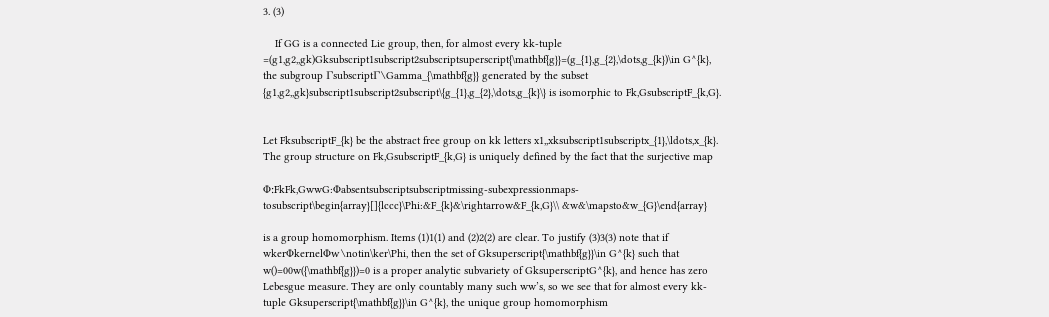3. (3)

    If GG is a connected Lie group, then, for almost every kk-tuple =(g1,g2,,gk)Gksubscript1subscript2subscriptsuperscript{\mathbf{g}}=(g_{1},g_{2},\dots,g_{k})\in G^{k}, the subgroup ΓsubscriptΓ\Gamma_{\mathbf{g}} generated by the subset {g1,g2,,gk}subscript1subscript2subscript\{g_{1},g_{2},\dots,g_{k}\} is isomorphic to Fk,GsubscriptF_{k,G}.


Let FksubscriptF_{k} be the abstract free group on kk letters x1,,xksubscript1subscriptx_{1},\ldots,x_{k}. The group structure on Fk,GsubscriptF_{k,G} is uniquely defined by the fact that the surjective map

Φ:FkFk,GwwG:Φabsentsubscriptsubscriptmissing-subexpressionmaps-tosubscript\begin{array}[]{lccc}\Phi:&F_{k}&\rightarrow&F_{k,G}\\ &w&\mapsto&w_{G}\end{array}

is a group homomorphism. Items (1)1(1) and (2)2(2) are clear. To justify (3)3(3) note that if wkerΦkernelΦw\notin\ker\Phi, then the set of Gksuperscript{\mathbf{g}}\in G^{k} such that w()=00w({\mathbf{g}})=0 is a proper analytic subvariety of GksuperscriptG^{k}, and hence has zero Lebesgue measure. They are only countably many such ww’s, so we see that for almost every kk-tuple Gksuperscript{\mathbf{g}}\in G^{k}, the unique group homomorphism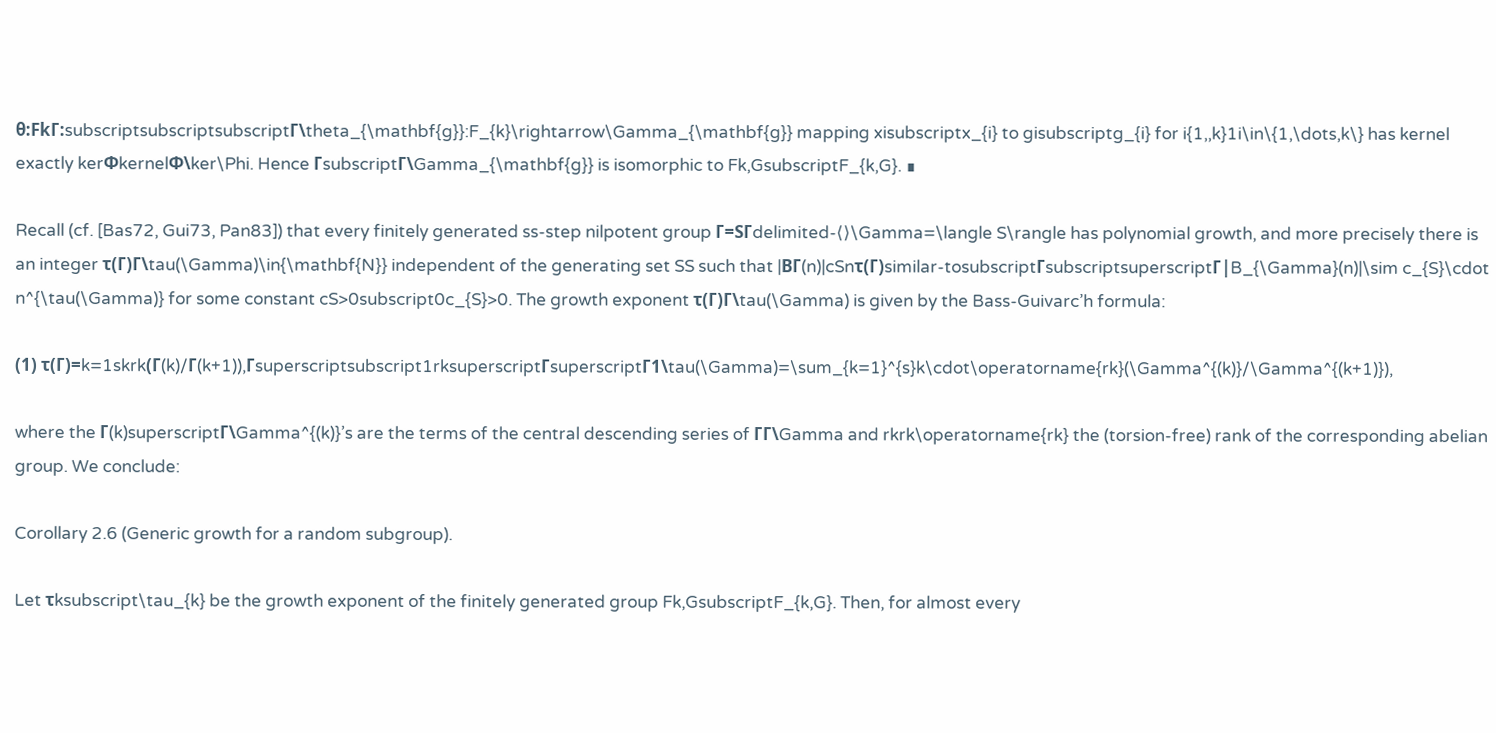θ:FkΓ:subscriptsubscriptsubscriptΓ\theta_{\mathbf{g}}:F_{k}\rightarrow\Gamma_{\mathbf{g}} mapping xisubscriptx_{i} to gisubscriptg_{i} for i{1,,k}1i\in\{1,\dots,k\} has kernel exactly kerΦkernelΦ\ker\Phi. Hence ΓsubscriptΓ\Gamma_{\mathbf{g}} is isomorphic to Fk,GsubscriptF_{k,G}. ∎

Recall (cf. [Bas72, Gui73, Pan83]) that every finitely generated ss-step nilpotent group Γ=SΓdelimited-⟨⟩\Gamma=\langle S\rangle has polynomial growth, and more precisely there is an integer τ(Γ)Γ\tau(\Gamma)\in{\mathbf{N}} independent of the generating set SS such that |BΓ(n)|cSnτ(Γ)similar-tosubscriptΓsubscriptsuperscriptΓ|B_{\Gamma}(n)|\sim c_{S}\cdot n^{\tau(\Gamma)} for some constant cS>0subscript0c_{S}>0. The growth exponent τ(Γ)Γ\tau(\Gamma) is given by the Bass-Guivarc’h formula:

(1) τ(Γ)=k=1skrk(Γ(k)/Γ(k+1)),Γsuperscriptsubscript1rksuperscriptΓsuperscriptΓ1\tau(\Gamma)=\sum_{k=1}^{s}k\cdot\operatorname{rk}(\Gamma^{(k)}/\Gamma^{(k+1)}),

where the Γ(k)superscriptΓ\Gamma^{(k)}’s are the terms of the central descending series of ΓΓ\Gamma and rkrk\operatorname{rk} the (torsion-free) rank of the corresponding abelian group. We conclude:

Corollary 2.6 (Generic growth for a random subgroup).

Let τksubscript\tau_{k} be the growth exponent of the finitely generated group Fk,GsubscriptF_{k,G}. Then, for almost every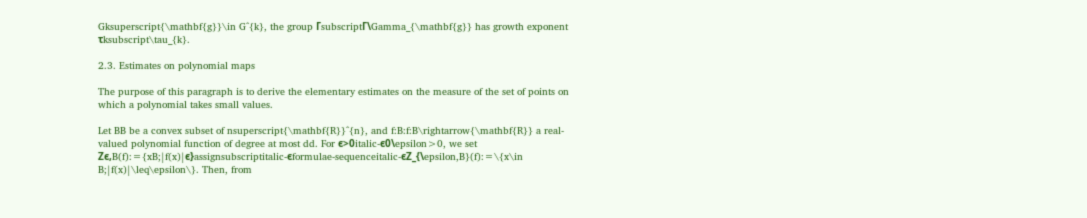Gksuperscript{\mathbf{g}}\in G^{k}, the group ΓsubscriptΓ\Gamma_{\mathbf{g}} has growth exponent τksubscript\tau_{k}.

2.3. Estimates on polynomial maps

The purpose of this paragraph is to derive the elementary estimates on the measure of the set of points on which a polynomial takes small values.

Let BB be a convex subset of nsuperscript{\mathbf{R}}^{n}, and f:B:f:B\rightarrow{\mathbf{R}} a real-valued polynomial function of degree at most dd. For ϵ>0italic-ϵ0\epsilon>0, we set Zϵ,B(f):={xB;|f(x)|ϵ}assignsubscriptitalic-ϵformulae-sequenceitalic-ϵZ_{\epsilon,B}(f):=\{x\in B;|f(x)|\leq\epsilon\}. Then, from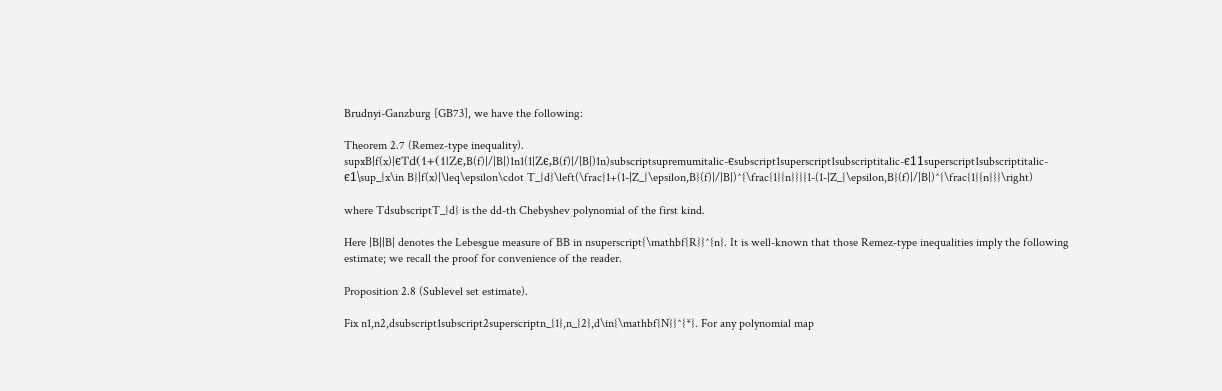Brudnyi-Ganzburg [GB73], we have the following:

Theorem 2.7 (Remez-type inequality).
supxB|f(x)|ϵTd(1+(1|Zϵ,B(f)|/|B|)1n1(1|Zϵ,B(f)|/|B|)1n)subscriptsupremumitalic-ϵsubscript1superscript1subscriptitalic-ϵ11superscript1subscriptitalic-ϵ1\sup_{x\in B}|f(x)|\leq\epsilon\cdot T_{d}\left(\frac{1+(1-|Z_{\epsilon,B}(f)|/|B|)^{\frac{1}{n}}}{1-(1-|Z_{\epsilon,B}(f)|/|B|)^{\frac{1}{n}}}\right)

where TdsubscriptT_{d} is the dd-th Chebyshev polynomial of the first kind.

Here |B||B| denotes the Lebesgue measure of BB in nsuperscript{\mathbf{R}}^{n}. It is well-known that those Remez-type inequalities imply the following estimate; we recall the proof for convenience of the reader.

Proposition 2.8 (Sublevel set estimate).

Fix n1,n2,dsubscript1subscript2superscriptn_{1},n_{2},d\in{\mathbf{N}}^{*}. For any polynomial map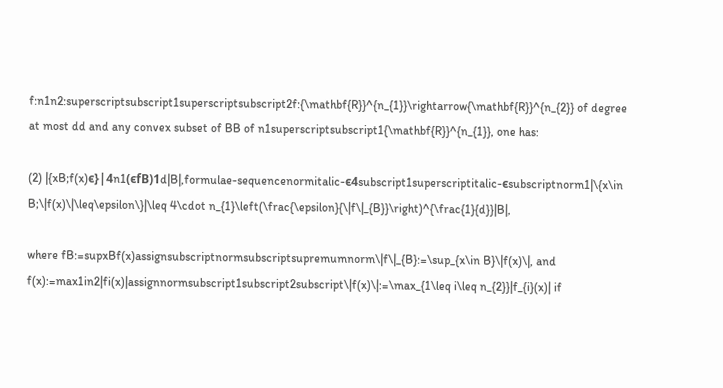f:n1n2:superscriptsubscript1superscriptsubscript2f:{\mathbf{R}}^{n_{1}}\rightarrow{\mathbf{R}}^{n_{2}} of degree at most dd and any convex subset of BB of n1superscriptsubscript1{\mathbf{R}}^{n_{1}}, one has:

(2) |{xB;f(x)ϵ}|4n1(ϵfB)1d|B|,formulae-sequencenormitalic-ϵ4subscript1superscriptitalic-ϵsubscriptnorm1|\{x\in B;\|f(x)\|\leq\epsilon\}|\leq 4\cdot n_{1}\left(\frac{\epsilon}{\|f\|_{B}}\right)^{\frac{1}{d}}|B|,

where fB:=supxBf(x)assignsubscriptnormsubscriptsupremumnorm\|f\|_{B}:=\sup_{x\in B}\|f(x)\|, and f(x):=max1in2|fi(x)|assignnormsubscript1subscript2subscript\|f(x)\|:=\max_{1\leq i\leq n_{2}}|f_{i}(x)| if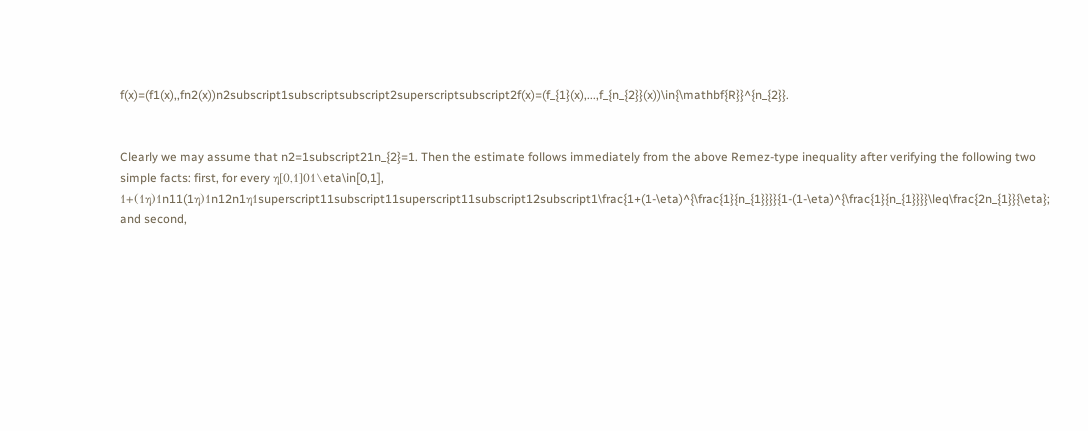f(x)=(f1(x),,fn2(x))n2subscript1subscriptsubscript2superscriptsubscript2f(x)=(f_{1}(x),...,f_{n_{2}}(x))\in{\mathbf{R}}^{n_{2}}.


Clearly we may assume that n2=1subscript21n_{2}=1. Then the estimate follows immediately from the above Remez-type inequality after verifying the following two simple facts: first, for every η[0,1]01\eta\in[0,1], 1+(1η)1n11(1η)1n12n1η1superscript11subscript11superscript11subscript12subscript1\frac{1+(1-\eta)^{\frac{1}{n_{1}}}}{1-(1-\eta)^{\frac{1}{n_{1}}}}\leq\frac{2n_{1}}{\eta}; and second,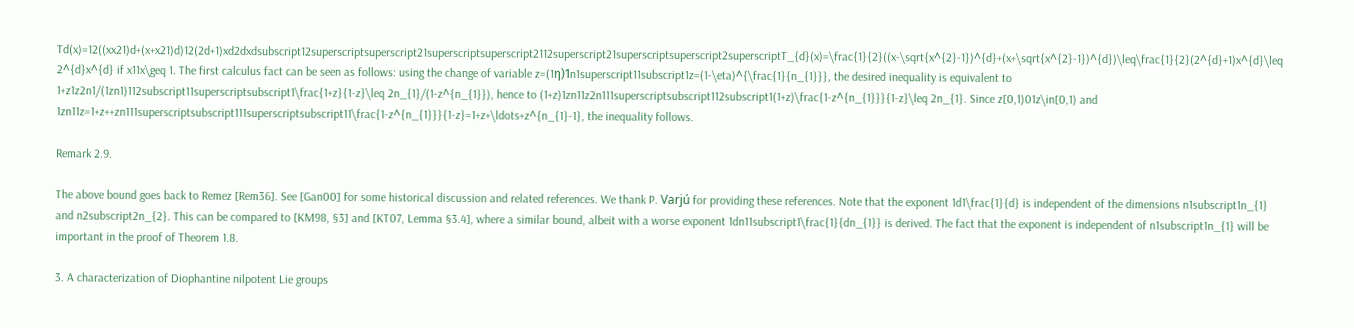Td(x)=12((xx21)d+(x+x21)d)12(2d+1)xd2dxdsubscript12superscriptsuperscript21superscriptsuperscript2112superscript21superscriptsuperscript2superscriptT_{d}(x)=\frac{1}{2}((x-\sqrt{x^{2}-1})^{d}+(x+\sqrt{x^{2}-1})^{d})\leq\frac{1}{2}(2^{d}+1)x^{d}\leq 2^{d}x^{d} if x11x\geq 1. The first calculus fact can be seen as follows: using the change of variable z=(1η)1n1superscript11subscript1z=(1-\eta)^{\frac{1}{n_{1}}}, the desired inequality is equivalent to 1+z1z2n1/(1zn1)112subscript11superscriptsubscript1\frac{1+z}{1-z}\leq 2n_{1}/(1-z^{n_{1}}), hence to (1+z)1zn11z2n111superscriptsubscript112subscript1(1+z)\frac{1-z^{n_{1}}}{1-z}\leq 2n_{1}. Since z[0,1)01z\in[0,1) and 1zn11z=1+z++zn111superscriptsubscript111superscriptsubscript11\frac{1-z^{n_{1}}}{1-z}=1+z+\ldots+z^{n_{1}-1}, the inequality follows.

Remark 2.9.

The above bound goes back to Remez [Rem36]. See [Gan00] for some historical discussion and related references. We thank P. Varjú for providing these references. Note that the exponent 1d1\frac{1}{d} is independent of the dimensions n1subscript1n_{1} and n2subscript2n_{2}. This can be compared to [KM98, §3] and [KT07, Lemma §3.4], where a similar bound, albeit with a worse exponent 1dn11subscript1\frac{1}{dn_{1}} is derived. The fact that the exponent is independent of n1subscript1n_{1} will be important in the proof of Theorem 1.8.

3. A characterization of Diophantine nilpotent Lie groups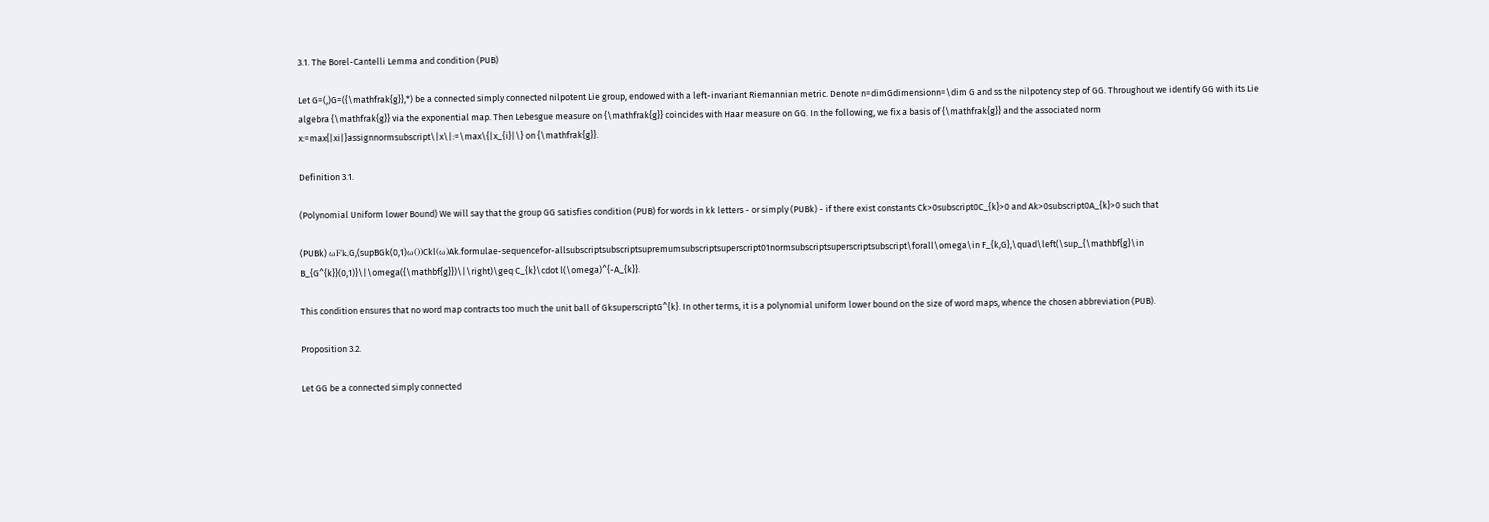3.1. The Borel-Cantelli Lemma and condition (PUB)

Let G=(,)G=({\mathfrak{g}},*) be a connected simply connected nilpotent Lie group, endowed with a left-invariant Riemannian metric. Denote n=dimGdimensionn=\dim G and ss the nilpotency step of GG. Throughout we identify GG with its Lie algebra {\mathfrak{g}} via the exponential map. Then Lebesgue measure on {\mathfrak{g}} coincides with Haar measure on GG. In the following, we fix a basis of {\mathfrak{g}} and the associated norm x:=max{|xi|}assignnormsubscript\|x\|:=\max\{|x_{i}|\} on {\mathfrak{g}}.

Definition 3.1.

(Polynomial Uniform lower Bound) We will say that the group GG satisfies condition (PUB) for words in kk letters - or simply (PUBk) - if there exist constants Ck>0subscript0C_{k}>0 and Ak>0subscript0A_{k}>0 such that

(PUBk) ωFk,G,(supBGk(0,1)ω())Ckl(ω)Ak.formulae-sequencefor-allsubscriptsubscriptsupremumsubscriptsuperscript01normsubscriptsuperscriptsubscript\forall\omega\in F_{k,G},\quad\left(\sup_{\mathbf{g}\in B_{G^{k}}(0,1)}\|\omega({\mathbf{g}})\|\right)\geq C_{k}\cdot l(\omega)^{-A_{k}}.

This condition ensures that no word map contracts too much the unit ball of GksuperscriptG^{k}. In other terms, it is a polynomial uniform lower bound on the size of word maps, whence the chosen abbreviation (PUB).

Proposition 3.2.

Let GG be a connected simply connected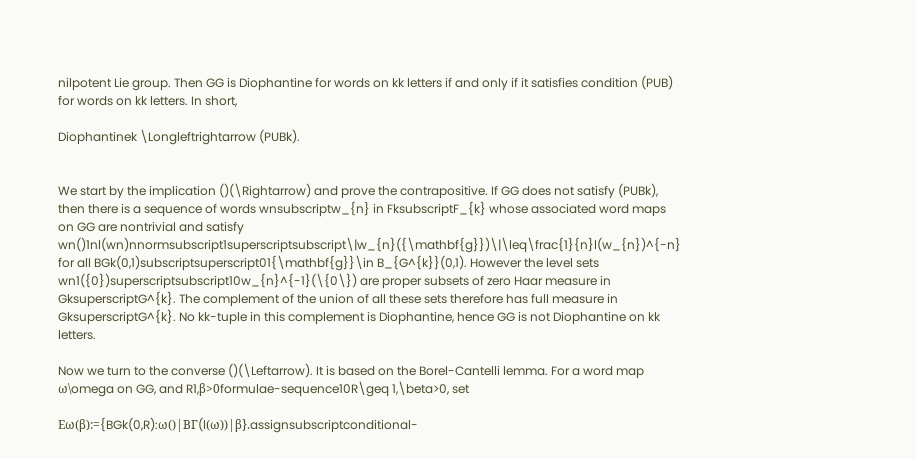nilpotent Lie group. Then GG is Diophantine for words on kk letters if and only if it satisfies condition (PUB) for words on kk letters. In short,

Diophantinek \Longleftrightarrow (PUBk).


We start by the implication ()(\Rightarrow) and prove the contrapositive. If GG does not satisfy (PUBk), then there is a sequence of words wnsubscriptw_{n} in FksubscriptF_{k} whose associated word maps on GG are nontrivial and satisfy wn()1nl(wn)nnormsubscript1superscriptsubscript\|w_{n}({\mathbf{g}})\|\leq\frac{1}{n}l(w_{n})^{-n} for all BGk(0,1)subscriptsuperscript01{\mathbf{g}}\in B_{G^{k}}(0,1). However the level sets wn1({0})superscriptsubscript10w_{n}^{-1}(\{0\}) are proper subsets of zero Haar measure in GksuperscriptG^{k}. The complement of the union of all these sets therefore has full measure in GksuperscriptG^{k}. No kk-tuple in this complement is Diophantine, hence GG is not Diophantine on kk letters.

Now we turn to the converse ()(\Leftarrow). It is based on the Borel-Cantelli lemma. For a word map ω\omega on GG, and R1,β>0formulae-sequence10R\geq 1,\beta>0, set

Eω(β):={BGk(0,R):ω()|BΓ(l(ω))|β}.assignsubscriptconditional-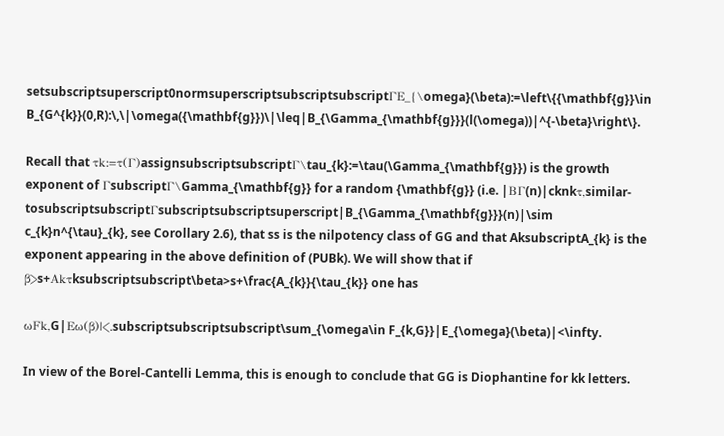setsubscriptsuperscript0normsuperscriptsubscriptsubscriptΓE_{\omega}(\beta):=\left\{{\mathbf{g}}\in B_{G^{k}}(0,R):\,\|\omega({\mathbf{g}})\|\leq|B_{\Gamma_{\mathbf{g}}}(l(\omega))|^{-\beta}\right\}.

Recall that τk:=τ(Γ)assignsubscriptsubscriptΓ\tau_{k}:=\tau(\Gamma_{\mathbf{g}}) is the growth exponent of ΓsubscriptΓ\Gamma_{\mathbf{g}} for a random {\mathbf{g}} (i.e. |BΓ(n)|cknkτ,similar-tosubscriptsubscriptΓsubscriptsubscriptsuperscript|B_{\Gamma_{\mathbf{g}}}(n)|\sim c_{k}n^{\tau}_{k}, see Corollary 2.6), that ss is the nilpotency class of GG and that AksubscriptA_{k} is the exponent appearing in the above definition of (PUBk). We will show that if β>s+Akτksubscriptsubscript\beta>s+\frac{A_{k}}{\tau_{k}} one has

ωFk,G|Eω(β)|<.subscriptsubscriptsubscript\sum_{\omega\in F_{k,G}}|E_{\omega}(\beta)|<\infty.

In view of the Borel-Cantelli Lemma, this is enough to conclude that GG is Diophantine for kk letters.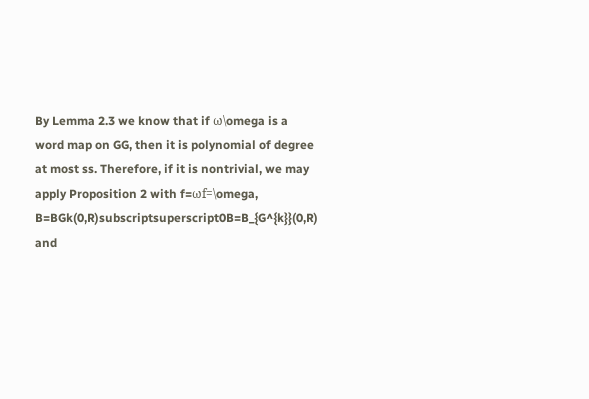By Lemma 2.3 we know that if ω\omega is a word map on GG, then it is polynomial of degree at most ss. Therefore, if it is nontrivial, we may apply Proposition 2 with f=ωf=\omega, B=BGk(0,R)subscriptsuperscript0B=B_{G^{k}}(0,R) and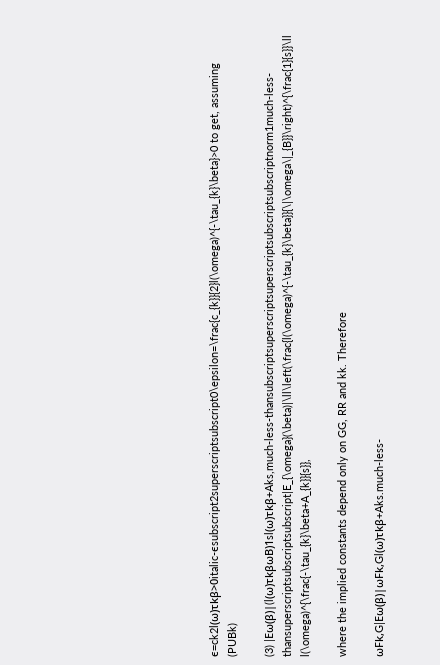ϵ=ck2l(ω)τkβ>0italic-ϵsubscript2superscriptsubscript0\epsilon=\frac{c_{k}}{2}l(\omega)^{-\tau_{k}\beta}>0 to get, assuming (PUBk)

(3) |Eω(β)|(l(ω)τkβωB)1sl(ω)τkβ+Aks,much-less-thansubscriptsuperscriptsuperscriptsubscriptsubscriptnorm1much-less-thansuperscriptsubscriptsubscript|E_{\omega}(\beta)|\ll\left(\frac{l(\omega)^{-\tau_{k}\beta}}{\|\omega\|_{B}}\right)^{\frac{1}{s}}\ll l(\omega)^{\frac{-\tau_{k}\beta+A_{k}}{s}},

where the implied constants depend only on GG, RR and kk. Therefore

ωFk,G|Eω(β)|ωFk,Gl(ω)τkβ+Aks.much-less-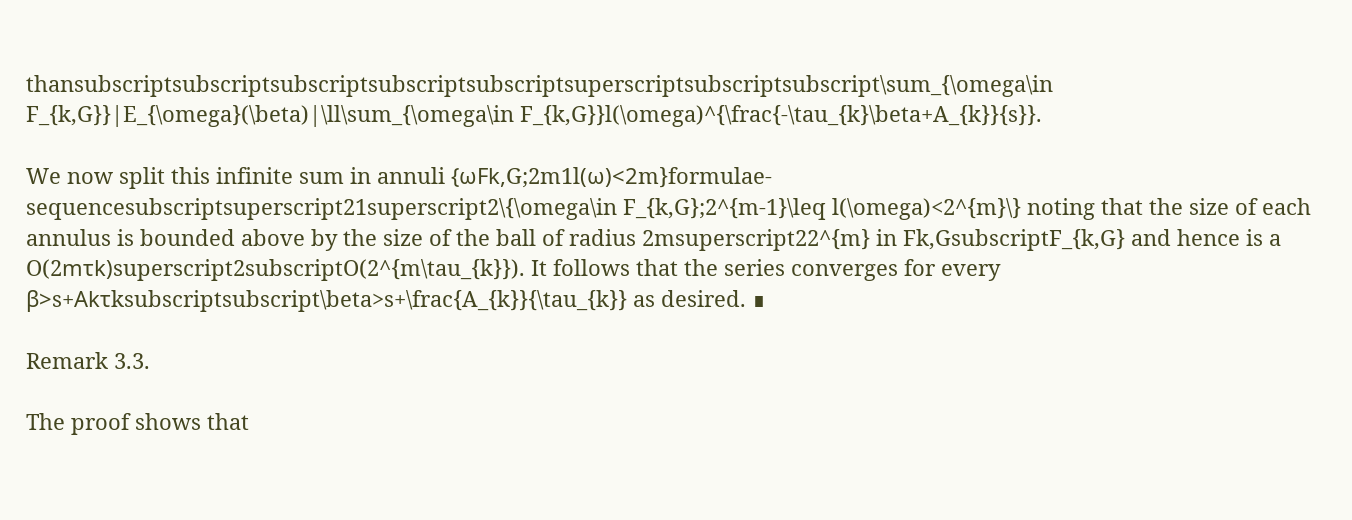thansubscriptsubscriptsubscriptsubscriptsubscriptsuperscriptsubscriptsubscript\sum_{\omega\in F_{k,G}}|E_{\omega}(\beta)|\ll\sum_{\omega\in F_{k,G}}l(\omega)^{\frac{-\tau_{k}\beta+A_{k}}{s}}.

We now split this infinite sum in annuli {ωFk,G;2m1l(ω)<2m}formulae-sequencesubscriptsuperscript21superscript2\{\omega\in F_{k,G};2^{m-1}\leq l(\omega)<2^{m}\} noting that the size of each annulus is bounded above by the size of the ball of radius 2msuperscript22^{m} in Fk,GsubscriptF_{k,G} and hence is a O(2mτk)superscript2subscriptO(2^{m\tau_{k}}). It follows that the series converges for every β>s+Akτksubscriptsubscript\beta>s+\frac{A_{k}}{\tau_{k}} as desired. ∎

Remark 3.3.

The proof shows that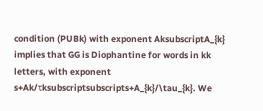condition (PUBk) with exponent AksubscriptA_{k} implies that GG is Diophantine for words in kk letters, with exponent s+Ak/τksubscriptsubscripts+A_{k}/\tau_{k}. We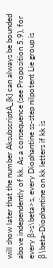will show later that the number AksubscriptA_{k} can always be bounded above independently of kk. As a consequence (see Proposition 5.9), for every β>s\beta>s, every Diophantine ss-step nilpotent Lie group is β\beta-Diophantine on kk letters if kk is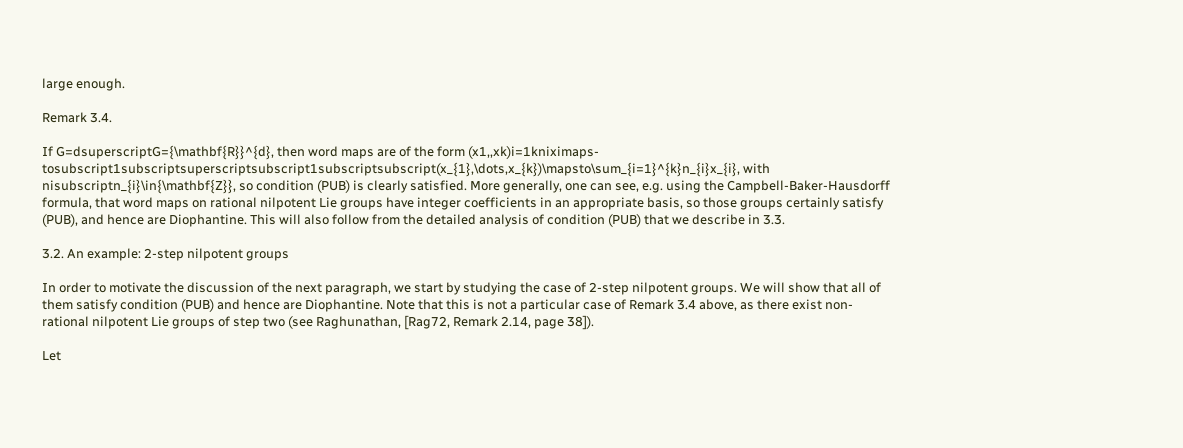large enough.

Remark 3.4.

If G=dsuperscriptG={\mathbf{R}}^{d}, then word maps are of the form (x1,,xk)i=1kniximaps-tosubscript1subscriptsuperscriptsubscript1subscriptsubscript(x_{1},\dots,x_{k})\mapsto\sum_{i=1}^{k}n_{i}x_{i}, with nisubscriptn_{i}\in{\mathbf{Z}}, so condition (PUB) is clearly satisfied. More generally, one can see, e.g. using the Campbell-Baker-Hausdorff formula, that word maps on rational nilpotent Lie groups have integer coefficients in an appropriate basis, so those groups certainly satisfy (PUB), and hence are Diophantine. This will also follow from the detailed analysis of condition (PUB) that we describe in 3.3.

3.2. An example: 2-step nilpotent groups

In order to motivate the discussion of the next paragraph, we start by studying the case of 2-step nilpotent groups. We will show that all of them satisfy condition (PUB) and hence are Diophantine. Note that this is not a particular case of Remark 3.4 above, as there exist non-rational nilpotent Lie groups of step two (see Raghunathan, [Rag72, Remark 2.14, page 38]).

Let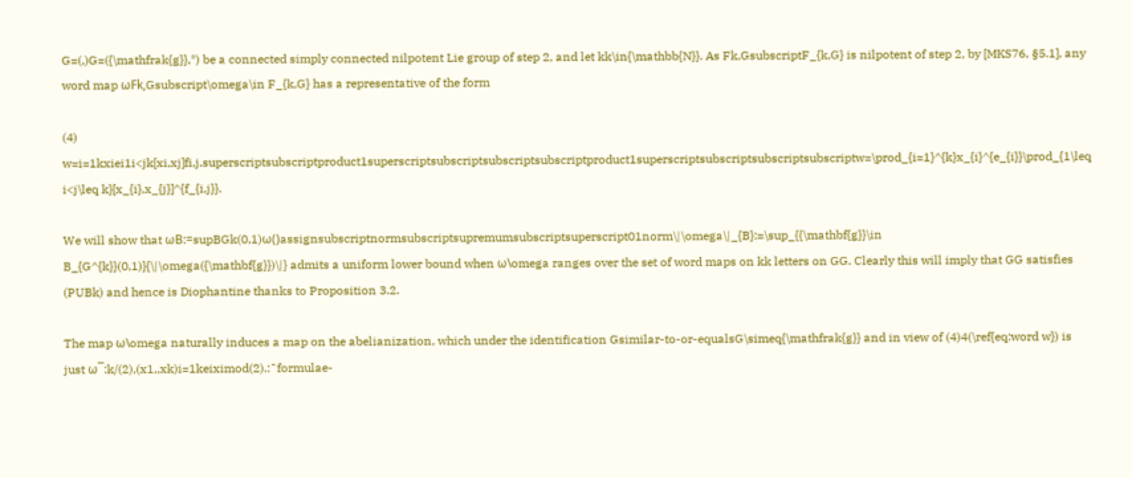G=(,)G=({\mathfrak{g}},*) be a connected simply connected nilpotent Lie group of step 2, and let kk\in{\mathbb{N}}. As Fk,GsubscriptF_{k,G} is nilpotent of step 2, by [MKS76, §5.1], any word map ωFk,Gsubscript\omega\in F_{k,G} has a representative of the form

(4) w=i=1kxiei1i<jk[xi,xj]fi,j.superscriptsubscriptproduct1superscriptsubscriptsubscriptsubscriptproduct1superscriptsubscriptsubscriptsubscriptw=\prod_{i=1}^{k}x_{i}^{e_{i}}\prod_{1\leq i<j\leq k}[x_{i},x_{j}]^{f_{i,j}}.

We will show that ωB:=supBGk(0,1)ω()assignsubscriptnormsubscriptsupremumsubscriptsuperscript01norm\|\omega\|_{B}:=\sup_{{\mathbf{g}}\in B_{G^{k}}(0,1)}{\|\omega({\mathbf{g}})\|} admits a uniform lower bound when ω\omega ranges over the set of word maps on kk letters on GG. Clearly this will imply that GG satisfies (PUBk) and hence is Diophantine thanks to Proposition 3.2.

The map ω\omega naturally induces a map on the abelianization, which under the identification Gsimilar-to-or-equalsG\simeq{\mathfrak{g}} and in view of (4)4(\ref{eq:word w}) is just ω¯:k/(2),(x1,,xk)i=1keiximod(2).:¯formulae-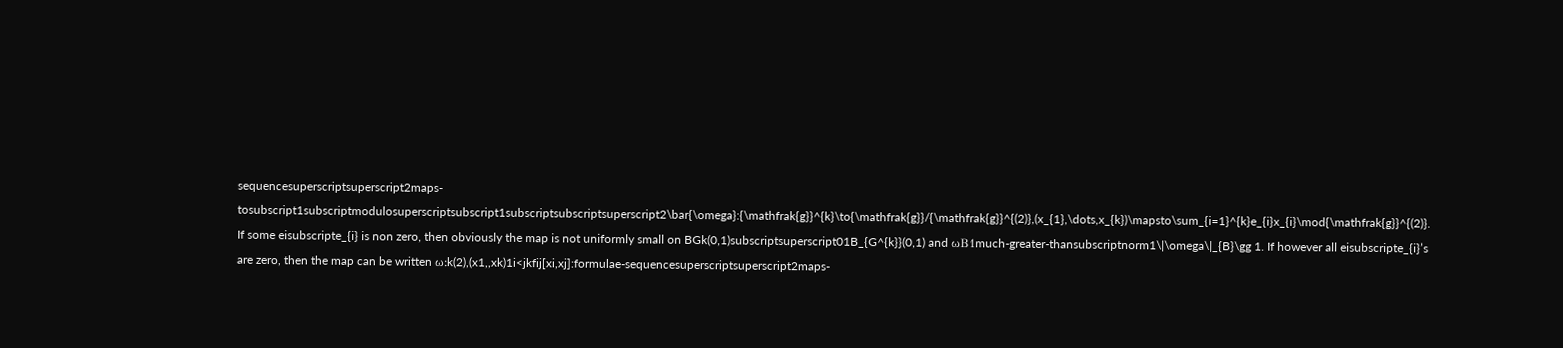sequencesuperscriptsuperscript2maps-tosubscript1subscriptmodulosuperscriptsubscript1subscriptsubscriptsuperscript2\bar{\omega}:{\mathfrak{g}}^{k}\to{\mathfrak{g}}/{\mathfrak{g}}^{(2)},(x_{1},\dots,x_{k})\mapsto\sum_{i=1}^{k}e_{i}x_{i}\mod{\mathfrak{g}}^{(2)}. If some eisubscripte_{i} is non zero, then obviously the map is not uniformly small on BGk(0,1)subscriptsuperscript01B_{G^{k}}(0,1) and ωB1much-greater-thansubscriptnorm1\|\omega\|_{B}\gg 1. If however all eisubscripte_{i}’s are zero, then the map can be written ω:k(2),(x1,,xk)1i<jkfij[xi,xj]:formulae-sequencesuperscriptsuperscript2maps-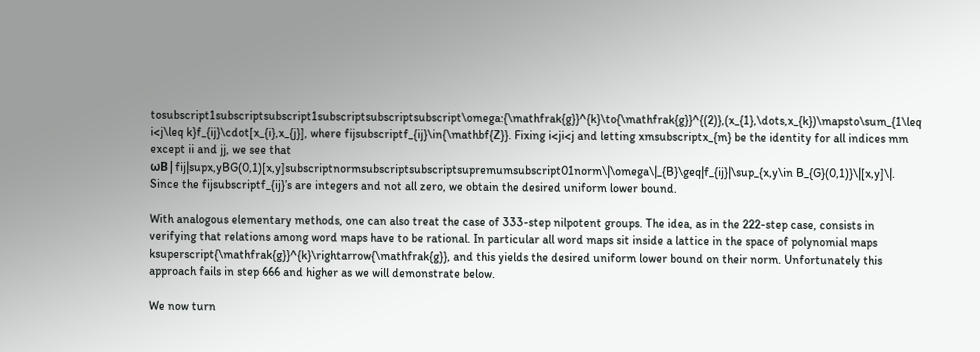tosubscript1subscriptsubscript1subscriptsubscriptsubscript\omega:{\mathfrak{g}}^{k}\to{\mathfrak{g}}^{(2)},(x_{1},\dots,x_{k})\mapsto\sum_{1\leq i<j\leq k}f_{ij}\cdot[x_{i},x_{j}], where fijsubscriptf_{ij}\in{\mathbf{Z}}. Fixing i<ji<j and letting xmsubscriptx_{m} be the identity for all indices mm except ii and jj, we see that ωB|fij|supx,yBG(0,1)[x,y]subscriptnormsubscriptsubscriptsupremumsubscript01norm\|\omega\|_{B}\geq|f_{ij}|\sup_{x,y\in B_{G}(0,1)}\|[x,y]\|. Since the fijsubscriptf_{ij}’s are integers and not all zero, we obtain the desired uniform lower bound.

With analogous elementary methods, one can also treat the case of 333-step nilpotent groups. The idea, as in the 222-step case, consists in verifying that relations among word maps have to be rational. In particular all word maps sit inside a lattice in the space of polynomial maps ksuperscript{\mathfrak{g}}^{k}\rightarrow{\mathfrak{g}}, and this yields the desired uniform lower bound on their norm. Unfortunately this approach fails in step 666 and higher as we will demonstrate below.

We now turn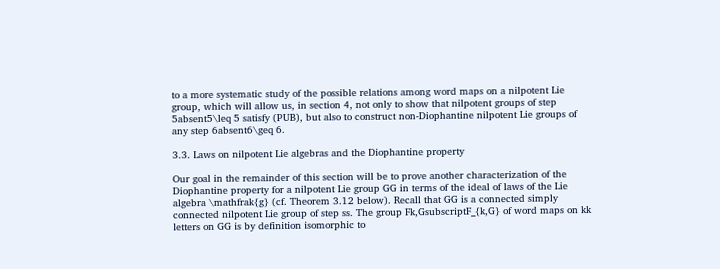to a more systematic study of the possible relations among word maps on a nilpotent Lie group, which will allow us, in section 4, not only to show that nilpotent groups of step 5absent5\leq 5 satisfy (PUB), but also to construct non-Diophantine nilpotent Lie groups of any step 6absent6\geq 6.

3.3. Laws on nilpotent Lie algebras and the Diophantine property

Our goal in the remainder of this section will be to prove another characterization of the Diophantine property for a nilpotent Lie group GG in terms of the ideal of laws of the Lie algebra \mathfrak{g} (cf. Theorem 3.12 below). Recall that GG is a connected simply connected nilpotent Lie group of step ss. The group Fk,GsubscriptF_{k,G} of word maps on kk letters on GG is by definition isomorphic to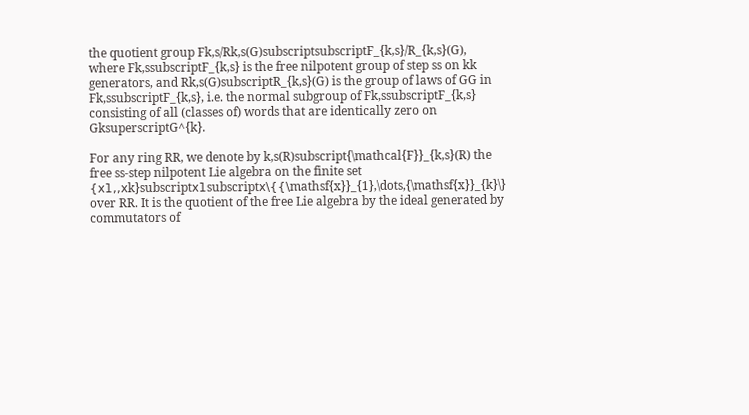the quotient group Fk,s/Rk,s(G)subscriptsubscriptF_{k,s}/R_{k,s}(G), where Fk,ssubscriptF_{k,s} is the free nilpotent group of step ss on kk generators, and Rk,s(G)subscriptR_{k,s}(G) is the group of laws of GG in Fk,ssubscriptF_{k,s}, i.e. the normal subgroup of Fk,ssubscriptF_{k,s} consisting of all (classes of) words that are identically zero on GksuperscriptG^{k}.

For any ring RR, we denote by k,s(R)subscript{\mathcal{F}}_{k,s}(R) the free ss-step nilpotent Lie algebra on the finite set {𝗑1,,𝗑k}subscript𝗑1subscript𝗑\{{\mathsf{x}}_{1},\dots,{\mathsf{x}}_{k}\} over RR. It is the quotient of the free Lie algebra by the ideal generated by commutators of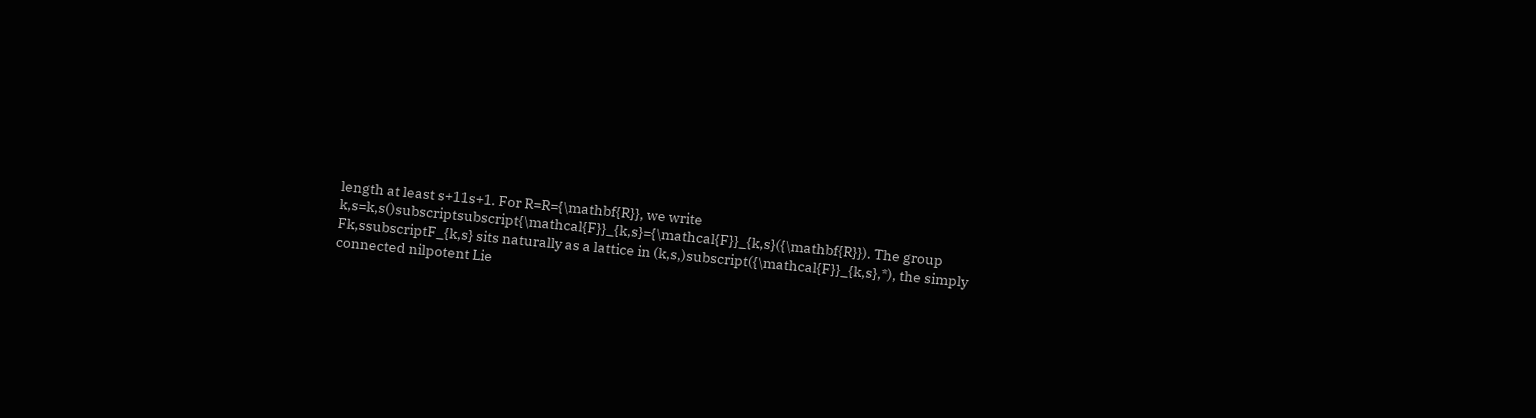length at least s+11s+1. For R=R={\mathbf{R}}, we write k,s=k,s()subscriptsubscript{\mathcal{F}}_{k,s}={\mathcal{F}}_{k,s}({\mathbf{R}}). The group Fk,ssubscriptF_{k,s} sits naturally as a lattice in (k,s,)subscript({\mathcal{F}}_{k,s},*), the simply connected nilpotent Lie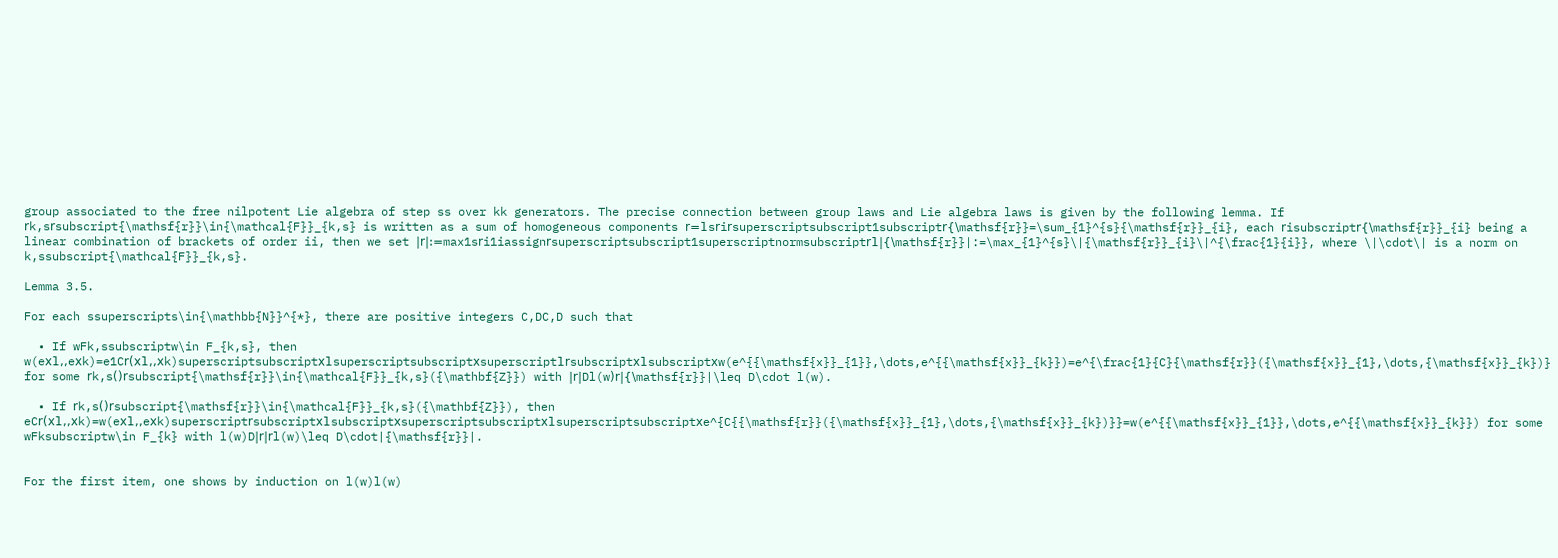group associated to the free nilpotent Lie algebra of step ss over kk generators. The precise connection between group laws and Lie algebra laws is given by the following lemma. If 𝗋k,s𝗋subscript{\mathsf{r}}\in{\mathcal{F}}_{k,s} is written as a sum of homogeneous components 𝗋=1s𝗋i𝗋superscriptsubscript1subscript𝗋{\mathsf{r}}=\sum_{1}^{s}{\mathsf{r}}_{i}, each 𝗋isubscript𝗋{\mathsf{r}}_{i} being a linear combination of brackets of order ii, then we set |𝗋|:=max1s𝗋i1iassign𝗋superscriptsubscript1superscriptnormsubscript𝗋1|{\mathsf{r}}|:=\max_{1}^{s}\|{\mathsf{r}}_{i}\|^{\frac{1}{i}}, where \|\cdot\| is a norm on k,ssubscript{\mathcal{F}}_{k,s}.

Lemma 3.5.

For each ssuperscripts\in{\mathbb{N}}^{*}, there are positive integers C,DC,D such that

  • If wFk,ssubscriptw\in F_{k,s}, then w(e𝗑1,,e𝗑k)=e1C𝗋(𝗑1,,𝗑k)superscriptsubscript𝗑1superscriptsubscript𝗑superscript1𝗋subscript𝗑1subscript𝗑w(e^{{\mathsf{x}}_{1}},\dots,e^{{\mathsf{x}}_{k}})=e^{\frac{1}{C}{\mathsf{r}}({\mathsf{x}}_{1},\dots,{\mathsf{x}}_{k})} for some 𝗋k,s()𝗋subscript{\mathsf{r}}\in{\mathcal{F}}_{k,s}({\mathbf{Z}}) with |𝗋|Dl(w)𝗋|{\mathsf{r}}|\leq D\cdot l(w).

  • If 𝗋k,s()𝗋subscript{\mathsf{r}}\in{\mathcal{F}}_{k,s}({\mathbf{Z}}), then eC𝗋(𝗑1,,𝗑k)=w(e𝗑1,,e𝗑k)superscript𝗋subscript𝗑1subscript𝗑superscriptsubscript𝗑1superscriptsubscript𝗑e^{C{{\mathsf{r}}({\mathsf{x}}_{1},\dots,{\mathsf{x}}_{k})}}=w(e^{{\mathsf{x}}_{1}},\dots,e^{{\mathsf{x}}_{k}}) for some wFksubscriptw\in F_{k} with l(w)D|𝗋|𝗋l(w)\leq D\cdot|{\mathsf{r}}|.


For the first item, one shows by induction on l(w)l(w)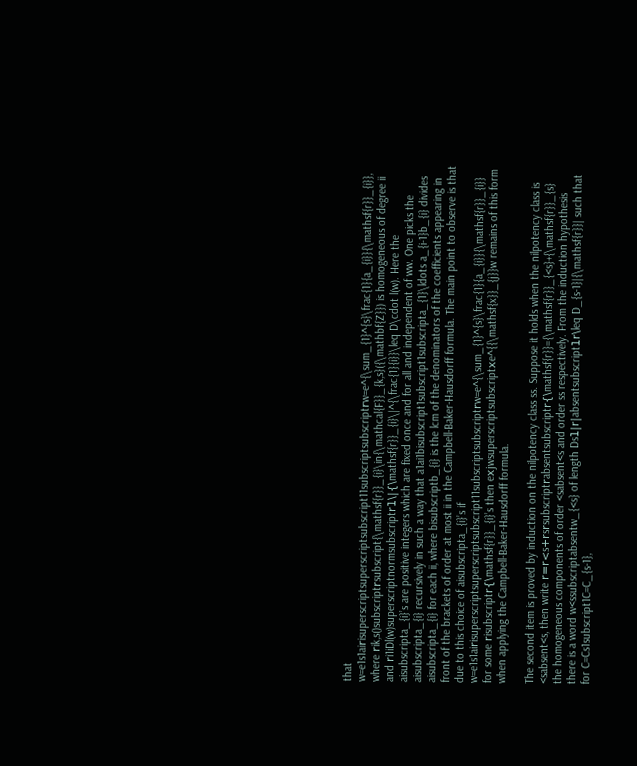that w=e1s1ai𝗋isuperscriptsuperscriptsubscript11subscriptsubscript𝗋w=e^{\sum_{1}^{s}\frac{1}{a_{i}}{\mathsf{r}}_{i}}, where 𝗋ik,s()subscript𝗋subscript{\mathsf{r}}_{i}\in{\mathcal{F}}_{k,s}({\mathbf{Z}}) is homogeneous of degree ii and 𝗋i1iDl(w)superscriptnormsubscript𝗋1\|{\mathsf{r}}_{i}\|^{\frac{1}{i}}\leq D\cdot l(w). Here the aisubscripta_{i}’s are positive integers which are fixed once and for all and independent of ww. One picks the aisubscripta_{i} recursively in such a way that a1ai1bisubscript1subscript1subscripta_{1}\ldots a_{i-1}b_{i} divides aisubscripta_{i} for each ii, where bisubscriptb_{i} is the lcm of the denominators of the coefficients appearing in front of the brackets of order at most ii in the Campbell-Baker-Hausdorff formula. The main point to observe is that due to this choice of aisubscripta_{i}’s if w=e1s1ai𝗋isuperscriptsuperscriptsubscript11subscriptsubscript𝗋w=e^{\sum_{1}^{s}\frac{1}{a_{i}}{\mathsf{r}}_{i}} for some 𝗋isubscript𝗋{\mathsf{r}}_{i}’s then e𝗑jwsuperscriptsubscript𝗑e^{{\mathsf{x}}_{j}}w remains of this form when applying the Campbell-Baker-Hausdorff formula.

The second item is proved by induction on the nilpotency class ss. Suppose it holds when the nilpotency class is <sabsent<s, then write 𝗋=𝗋<s+𝗋s𝗋subscript𝗋absentsubscript𝗋{\mathsf{r}}={\mathsf{r}}_{<s}+{\mathsf{r}}_{s} the homogeneous components of order <sabsent<s and order ss respectively. From the induction hypothesis there is a word w<ssubscriptabsentw_{<s} of length Ds1|𝗋|absentsubscript1𝗋\leq D_{s-1}|{\mathsf{r}}| such that for C=Cs1subscript1C=C_{s-1},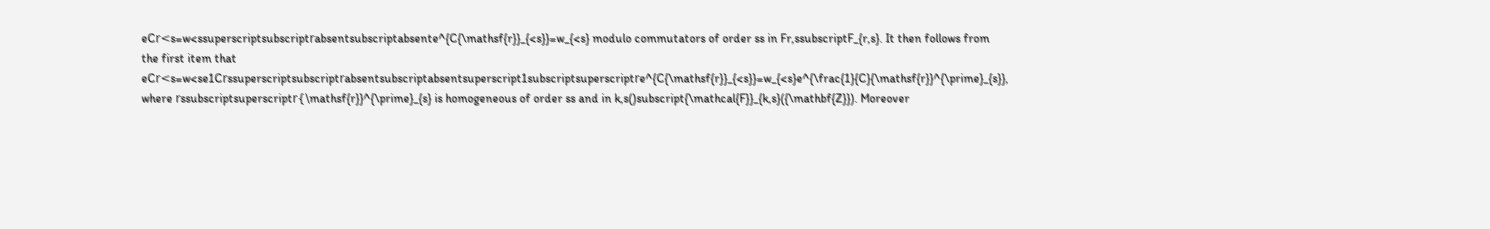eC𝗋<s=w<ssuperscriptsubscript𝗋absentsubscriptabsente^{C{\mathsf{r}}_{<s}}=w_{<s} modulo commutators of order ss in Fr,ssubscriptF_{r,s}. It then follows from the first item that eC𝗋<s=w<se1C𝗋ssuperscriptsubscript𝗋absentsubscriptabsentsuperscript1subscriptsuperscript𝗋e^{C{\mathsf{r}}_{<s}}=w_{<s}e^{\frac{1}{C}{\mathsf{r}}^{\prime}_{s}}, where 𝗋ssubscriptsuperscript𝗋{\mathsf{r}}^{\prime}_{s} is homogeneous of order ss and in k,s()subscript{\mathcal{F}}_{k,s}({\mathbf{Z}}). Moreover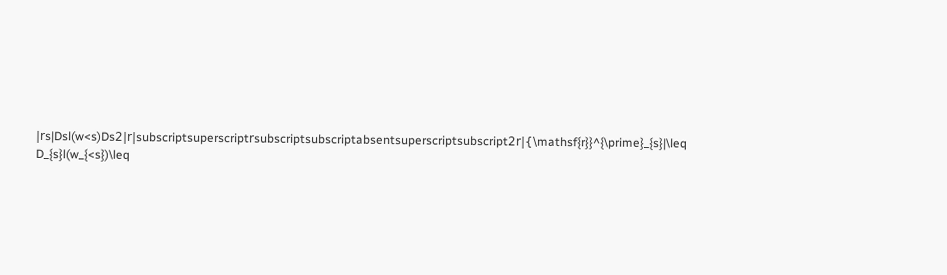|𝗋s|Dsl(w<s)Ds2|𝗋|subscriptsuperscript𝗋subscriptsubscriptabsentsuperscriptsubscript2𝗋|{\mathsf{r}}^{\prime}_{s}|\leq D_{s}l(w_{<s})\leq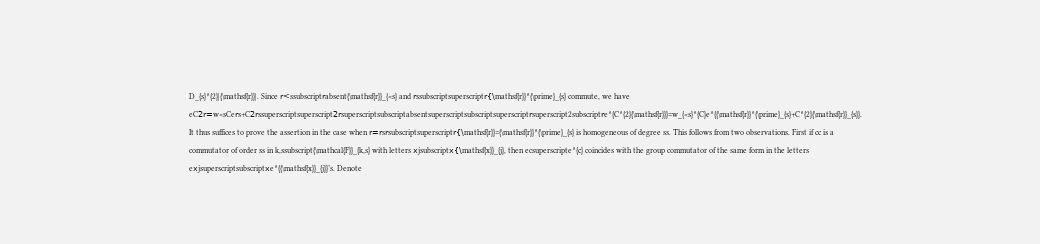D_{s}^{2}|{\mathsf{r}}|. Since 𝗋<ssubscript𝗋absent{\mathsf{r}}_{<s} and 𝗋ssubscriptsuperscript𝗋{\mathsf{r}}^{\prime}_{s} commute, we have eC2𝗋=w<sCe𝗋s+C2𝗋ssuperscriptsuperscript2𝗋superscriptsubscriptabsentsuperscriptsubscriptsuperscript𝗋superscript2subscript𝗋e^{C^{2}{\mathsf{r}}}=w_{<s}^{C}e^{{\mathsf{r}}^{\prime}_{s}+C^{2}{\mathsf{r}}_{s}}. It thus suffices to prove the assertion in the case when 𝗋=𝗋s𝗋subscriptsuperscript𝗋{\mathsf{r}}={\mathsf{r}}^{\prime}_{s} is homogeneous of degree ss. This follows from two observations. First if cc is a commutator of order ss in k,ssubscript{\mathcal{F}}_{k,s} with letters 𝗑jsubscript𝗑{\mathsf{x}}_{j}, then ecsuperscripte^{c} coincides with the group commutator of the same form in the letters e𝗑jsuperscriptsubscript𝗑e^{{\mathsf{x}}_{j}}’s. Denote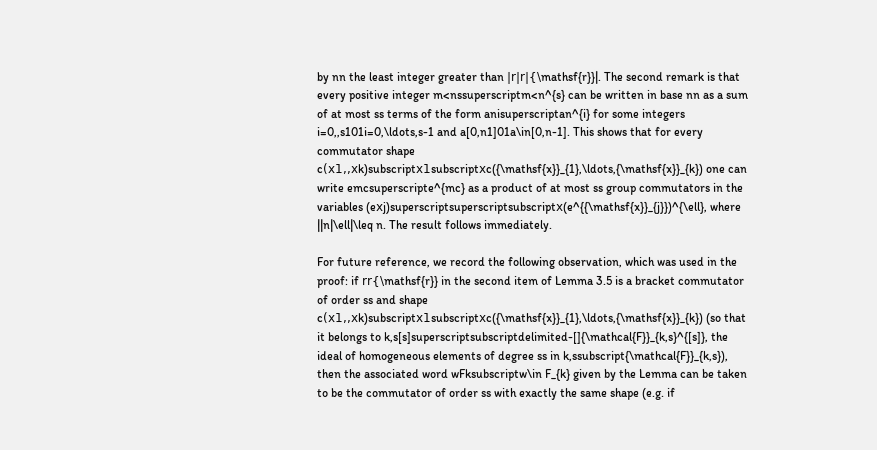by nn the least integer greater than |𝗋|𝗋|{\mathsf{r}}|. The second remark is that every positive integer m<nssuperscriptm<n^{s} can be written in base nn as a sum of at most ss terms of the form anisuperscriptan^{i} for some integers i=0,,s101i=0,\ldots,s-1 and a[0,n1]01a\in[0,n-1]. This shows that for every commutator shape c(𝗑1,,𝗑k)subscript𝗑1subscript𝗑c({\mathsf{x}}_{1},\ldots,{\mathsf{x}}_{k}) one can write emcsuperscripte^{mc} as a product of at most ss group commutators in the variables (e𝗑j)superscriptsuperscriptsubscript𝗑(e^{{\mathsf{x}}_{j}})^{\ell}, where ||n|\ell|\leq n. The result follows immediately.

For future reference, we record the following observation, which was used in the proof: if 𝗋𝗋{\mathsf{r}} in the second item of Lemma 3.5 is a bracket commutator of order ss and shape c(𝗑1,,𝗑k)subscript𝗑1subscript𝗑c({\mathsf{x}}_{1},\ldots,{\mathsf{x}}_{k}) (so that it belongs to k,s[s]superscriptsubscriptdelimited-[]{\mathcal{F}}_{k,s}^{[s]}, the ideal of homogeneous elements of degree ss in k,ssubscript{\mathcal{F}}_{k,s}), then the associated word wFksubscriptw\in F_{k} given by the Lemma can be taken to be the commutator of order ss with exactly the same shape (e.g. if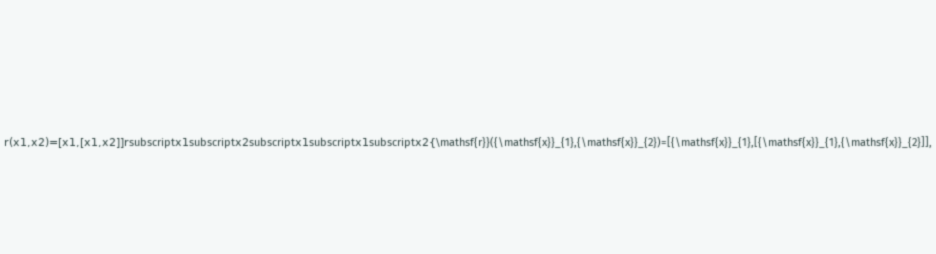𝗋(𝗑1,𝗑2)=[𝗑1,[𝗑1,𝗑2]]𝗋subscript𝗑1subscript𝗑2subscript𝗑1subscript𝗑1subscript𝗑2{\mathsf{r}}({\mathsf{x}}_{1},{\mathsf{x}}_{2})=[{\mathsf{x}}_{1},[{\mathsf{x}}_{1},{\mathsf{x}}_{2}]],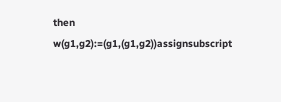then w(g1,g2):=(g1,(g1,g2))assignsubscript